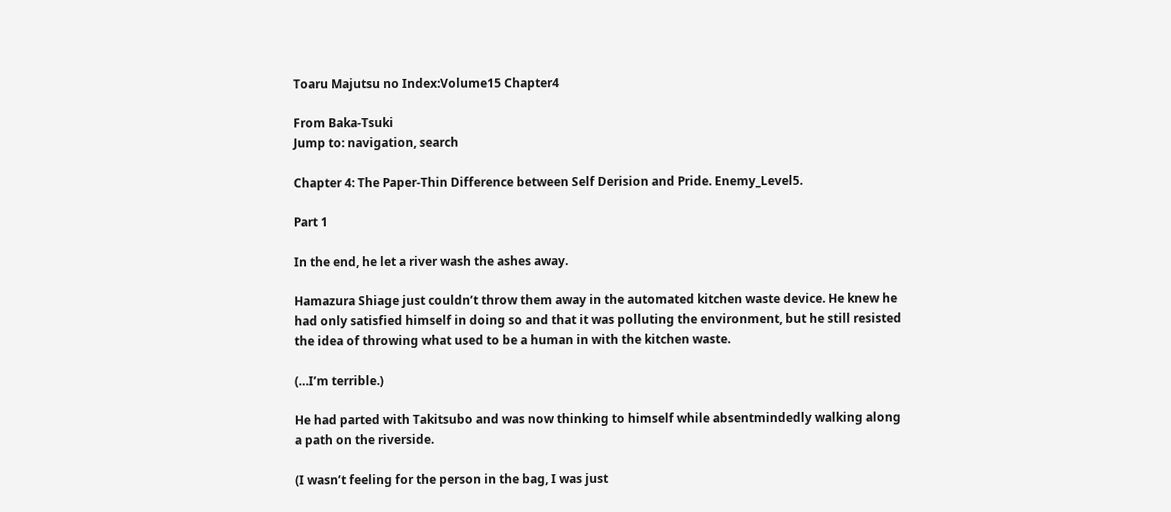Toaru Majutsu no Index:Volume15 Chapter4

From Baka-Tsuki
Jump to: navigation, search

Chapter 4: The Paper-Thin Difference between Self Derision and Pride. Enemy_Level5.

Part 1

In the end, he let a river wash the ashes away.

Hamazura Shiage just couldn’t throw them away in the automated kitchen waste device. He knew he had only satisfied himself in doing so and that it was polluting the environment, but he still resisted the idea of throwing what used to be a human in with the kitchen waste.

(…I’m terrible.)

He had parted with Takitsubo and was now thinking to himself while absentmindedly walking along a path on the riverside.

(I wasn’t feeling for the person in the bag, I was just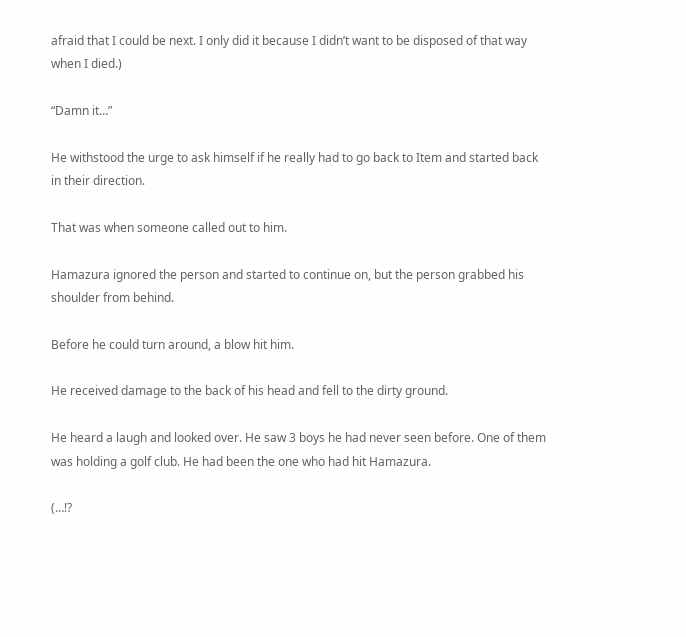afraid that I could be next. I only did it because I didn’t want to be disposed of that way when I died.)

“Damn it…”

He withstood the urge to ask himself if he really had to go back to Item and started back in their direction.

That was when someone called out to him.

Hamazura ignored the person and started to continue on, but the person grabbed his shoulder from behind.

Before he could turn around, a blow hit him.

He received damage to the back of his head and fell to the dirty ground.

He heard a laugh and looked over. He saw 3 boys he had never seen before. One of them was holding a golf club. He had been the one who had hit Hamazura.

(…!?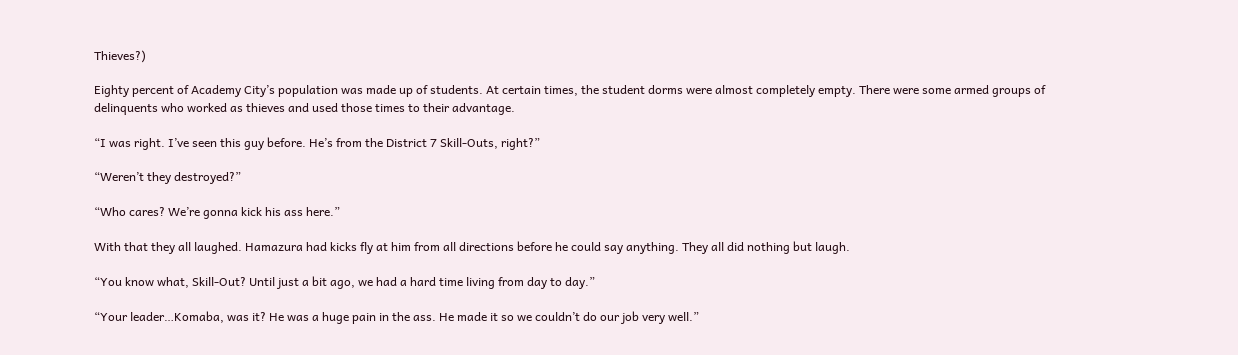Thieves?)

Eighty percent of Academy City’s population was made up of students. At certain times, the student dorms were almost completely empty. There were some armed groups of delinquents who worked as thieves and used those times to their advantage.

“I was right. I’ve seen this guy before. He’s from the District 7 Skill-Outs, right?”

“Weren’t they destroyed?”

“Who cares? We’re gonna kick his ass here.”

With that they all laughed. Hamazura had kicks fly at him from all directions before he could say anything. They all did nothing but laugh.

“You know what, Skill-Out? Until just a bit ago, we had a hard time living from day to day.”

“Your leader…Komaba, was it? He was a huge pain in the ass. He made it so we couldn’t do our job very well.”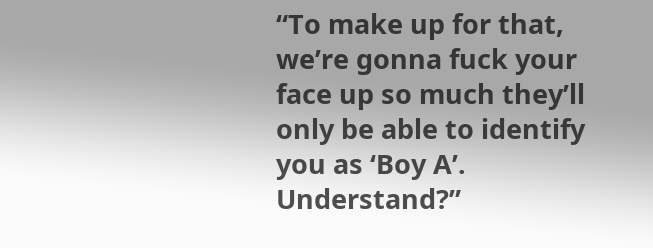“To make up for that, we’re gonna fuck your face up so much they’ll only be able to identify you as ‘Boy A’. Understand?”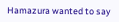Hamazura wanted to say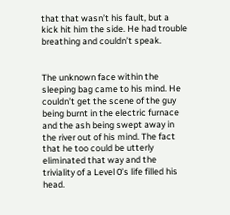that that wasn’t his fault, but a kick hit him the side. He had trouble breathing and couldn’t speak.


The unknown face within the sleeping bag came to his mind. He couldn’t get the scene of the guy being burnt in the electric furnace and the ash being swept away in the river out of his mind. The fact that he too could be utterly eliminated that way and the triviality of a Level 0’s life filled his head.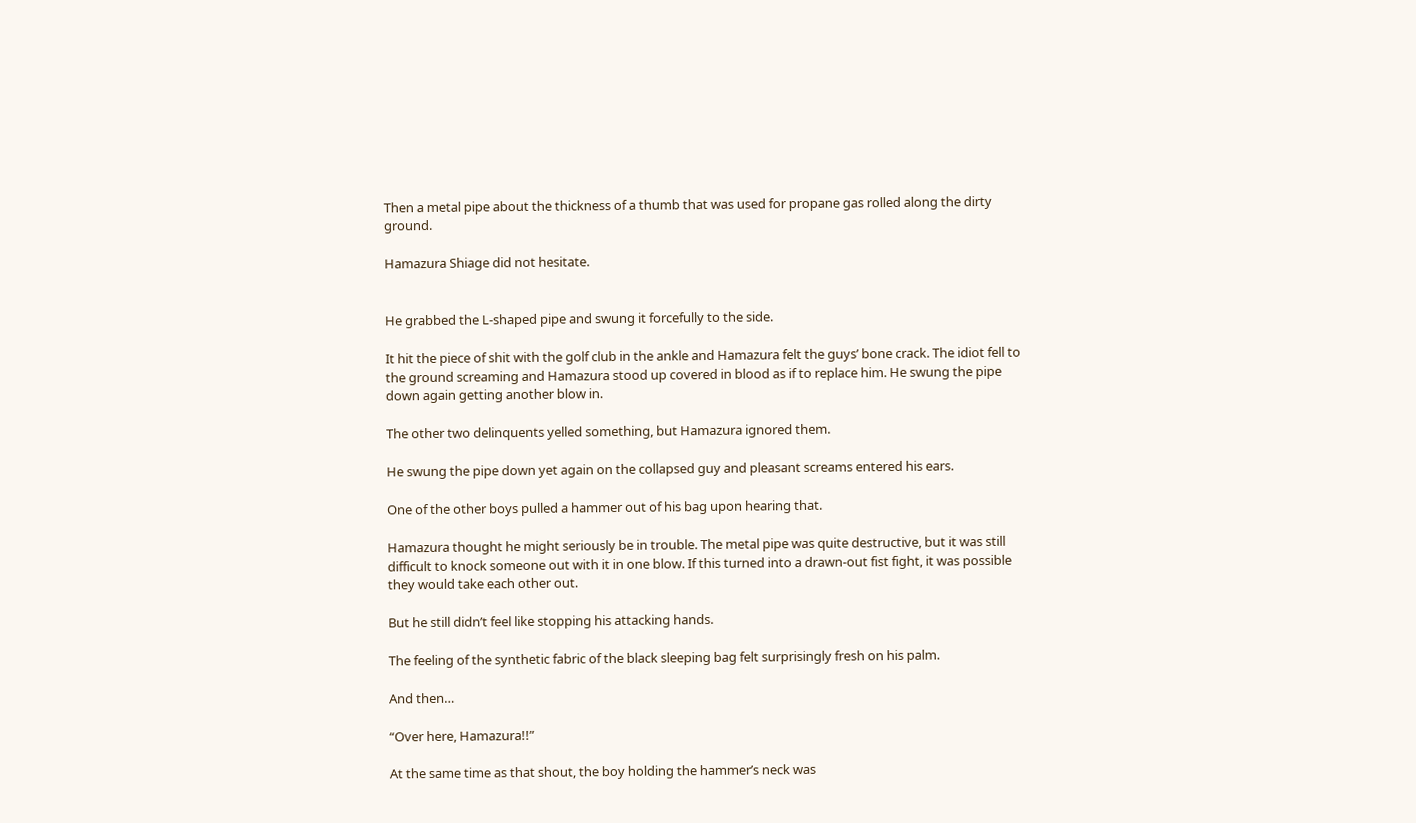Then a metal pipe about the thickness of a thumb that was used for propane gas rolled along the dirty ground.

Hamazura Shiage did not hesitate.


He grabbed the L-shaped pipe and swung it forcefully to the side.

It hit the piece of shit with the golf club in the ankle and Hamazura felt the guys’ bone crack. The idiot fell to the ground screaming and Hamazura stood up covered in blood as if to replace him. He swung the pipe down again getting another blow in.

The other two delinquents yelled something, but Hamazura ignored them.

He swung the pipe down yet again on the collapsed guy and pleasant screams entered his ears.

One of the other boys pulled a hammer out of his bag upon hearing that.

Hamazura thought he might seriously be in trouble. The metal pipe was quite destructive, but it was still difficult to knock someone out with it in one blow. If this turned into a drawn-out fist fight, it was possible they would take each other out.

But he still didn’t feel like stopping his attacking hands.

The feeling of the synthetic fabric of the black sleeping bag felt surprisingly fresh on his palm.

And then…

“Over here, Hamazura!!”

At the same time as that shout, the boy holding the hammer’s neck was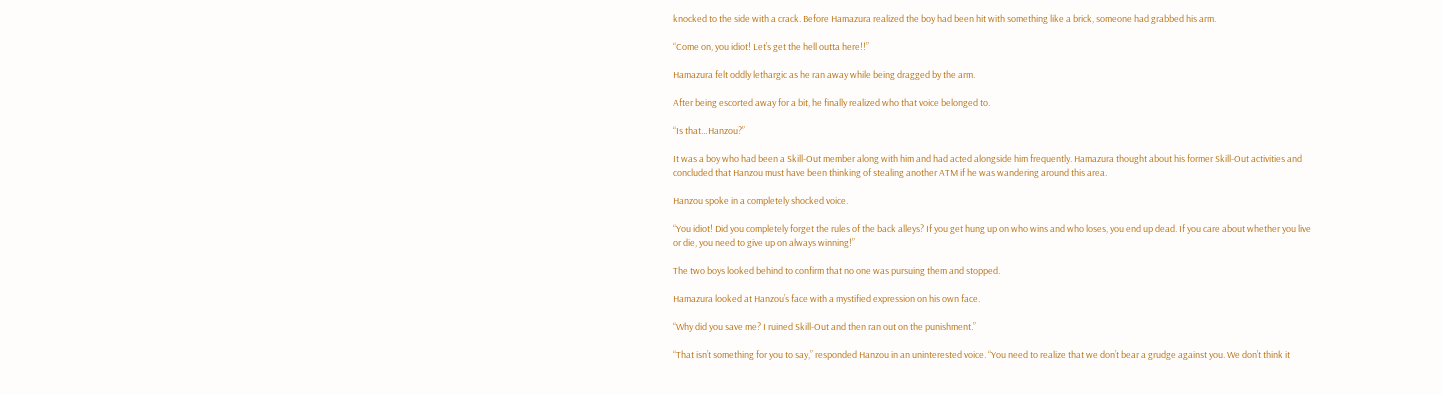knocked to the side with a crack. Before Hamazura realized the boy had been hit with something like a brick, someone had grabbed his arm.

“Come on, you idiot! Let’s get the hell outta here!!”

Hamazura felt oddly lethargic as he ran away while being dragged by the arm.

After being escorted away for a bit, he finally realized who that voice belonged to.

“Is that…Hanzou?”

It was a boy who had been a Skill-Out member along with him and had acted alongside him frequently. Hamazura thought about his former Skill-Out activities and concluded that Hanzou must have been thinking of stealing another ATM if he was wandering around this area.

Hanzou spoke in a completely shocked voice.

“You idiot! Did you completely forget the rules of the back alleys? If you get hung up on who wins and who loses, you end up dead. If you care about whether you live or die, you need to give up on always winning!”

The two boys looked behind to confirm that no one was pursuing them and stopped.

Hamazura looked at Hanzou’s face with a mystified expression on his own face.

“Why did you save me? I ruined Skill-Out and then ran out on the punishment.”

“That isn’t something for you to say,” responded Hanzou in an uninterested voice. “You need to realize that we don’t bear a grudge against you. We don’t think it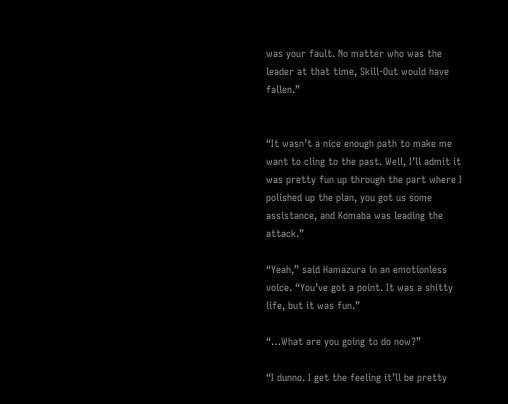was your fault. No matter who was the leader at that time, Skill-Out would have fallen.”


“It wasn’t a nice enough path to make me want to cling to the past. Well, I’ll admit it was pretty fun up through the part where I polished up the plan, you got us some assistance, and Komaba was leading the attack.”

“Yeah,” said Hamazura in an emotionless voice. “You’ve got a point. It was a shitty life, but it was fun.”

“…What are you going to do now?”

“I dunno. I get the feeling it’ll be pretty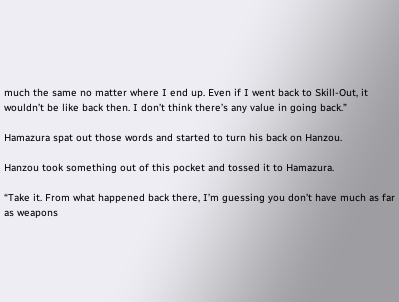much the same no matter where I end up. Even if I went back to Skill-Out, it wouldn’t be like back then. I don’t think there’s any value in going back.”

Hamazura spat out those words and started to turn his back on Hanzou.

Hanzou took something out of this pocket and tossed it to Hamazura.

“Take it. From what happened back there, I’m guessing you don’t have much as far as weapons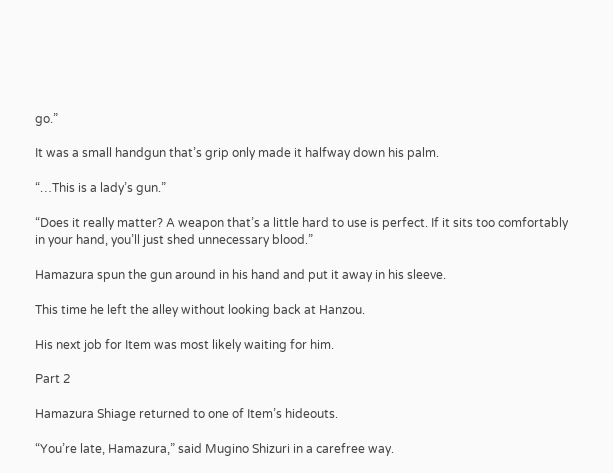go.”

It was a small handgun that’s grip only made it halfway down his palm.

“…This is a lady’s gun.”

“Does it really matter? A weapon that’s a little hard to use is perfect. If it sits too comfortably in your hand, you’ll just shed unnecessary blood.”

Hamazura spun the gun around in his hand and put it away in his sleeve.

This time he left the alley without looking back at Hanzou.

His next job for Item was most likely waiting for him.

Part 2

Hamazura Shiage returned to one of Item’s hideouts.

“You’re late, Hamazura,” said Mugino Shizuri in a carefree way.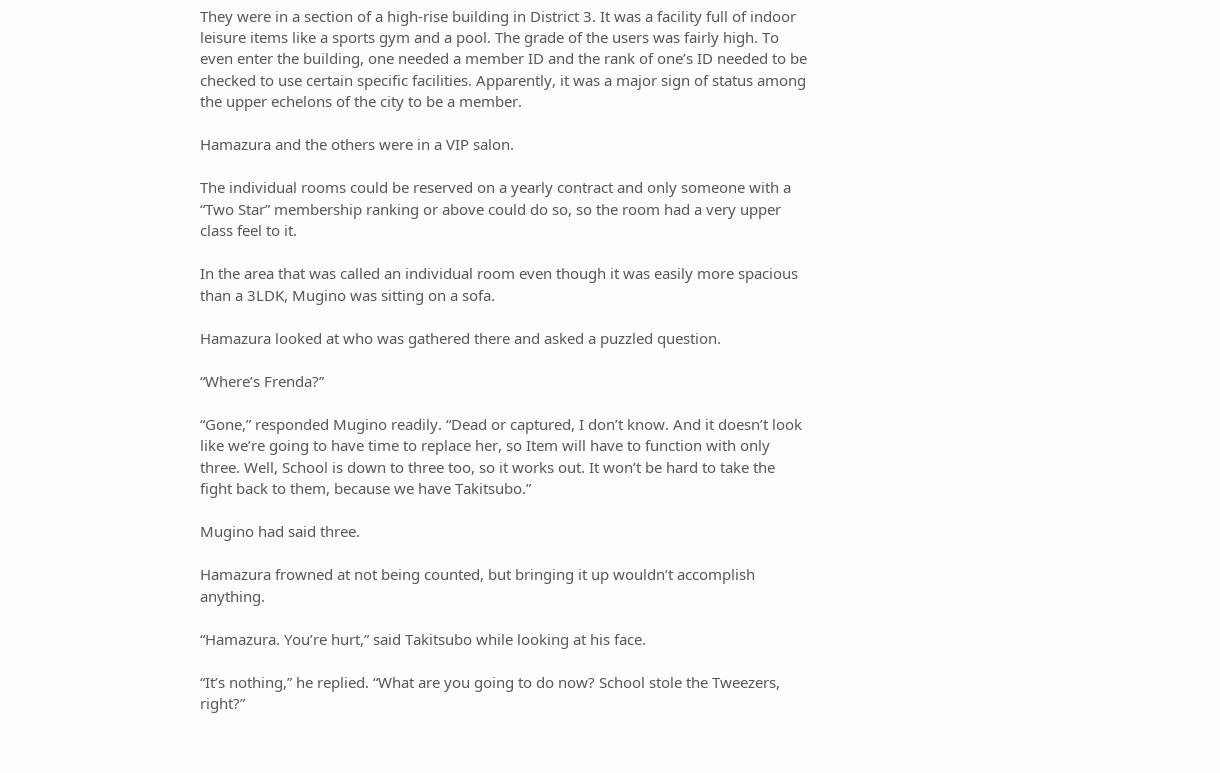They were in a section of a high-rise building in District 3. It was a facility full of indoor leisure items like a sports gym and a pool. The grade of the users was fairly high. To even enter the building, one needed a member ID and the rank of one’s ID needed to be checked to use certain specific facilities. Apparently, it was a major sign of status among the upper echelons of the city to be a member.

Hamazura and the others were in a VIP salon.

The individual rooms could be reserved on a yearly contract and only someone with a “Two Star” membership ranking or above could do so, so the room had a very upper class feel to it.

In the area that was called an individual room even though it was easily more spacious than a 3LDK, Mugino was sitting on a sofa.

Hamazura looked at who was gathered there and asked a puzzled question.

“Where’s Frenda?”

“Gone,” responded Mugino readily. “Dead or captured, I don’t know. And it doesn’t look like we’re going to have time to replace her, so Item will have to function with only three. Well, School is down to three too, so it works out. It won’t be hard to take the fight back to them, because we have Takitsubo.”

Mugino had said three.

Hamazura frowned at not being counted, but bringing it up wouldn’t accomplish anything.

“Hamazura. You’re hurt,” said Takitsubo while looking at his face.

“It’s nothing,” he replied. “What are you going to do now? School stole the Tweezers, right?”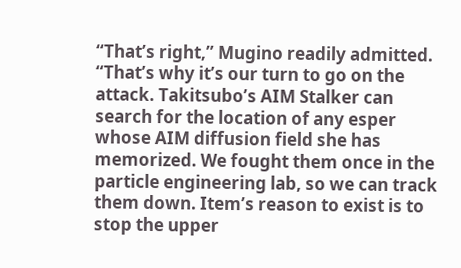“That’s right,” Mugino readily admitted. “That’s why it’s our turn to go on the attack. Takitsubo’s AIM Stalker can search for the location of any esper whose AIM diffusion field she has memorized. We fought them once in the particle engineering lab, so we can track them down. Item’s reason to exist is to stop the upper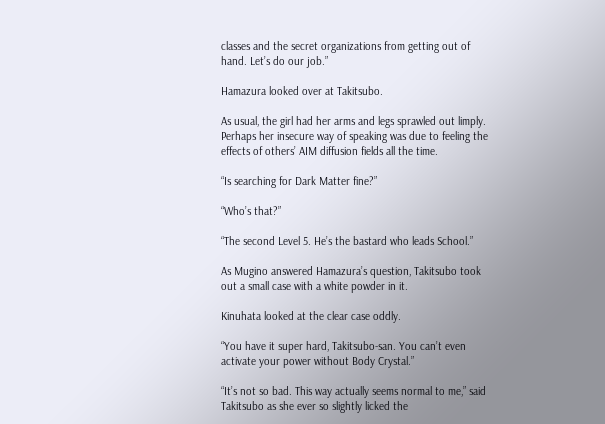classes and the secret organizations from getting out of hand. Let’s do our job.”

Hamazura looked over at Takitsubo.

As usual, the girl had her arms and legs sprawled out limply. Perhaps her insecure way of speaking was due to feeling the effects of others’ AIM diffusion fields all the time.

“Is searching for Dark Matter fine?”

“Who’s that?”

“The second Level 5. He’s the bastard who leads School.”

As Mugino answered Hamazura’s question, Takitsubo took out a small case with a white powder in it.

Kinuhata looked at the clear case oddly.

“You have it super hard, Takitsubo-san. You can’t even activate your power without Body Crystal.”

“It’s not so bad. This way actually seems normal to me,” said Takitsubo as she ever so slightly licked the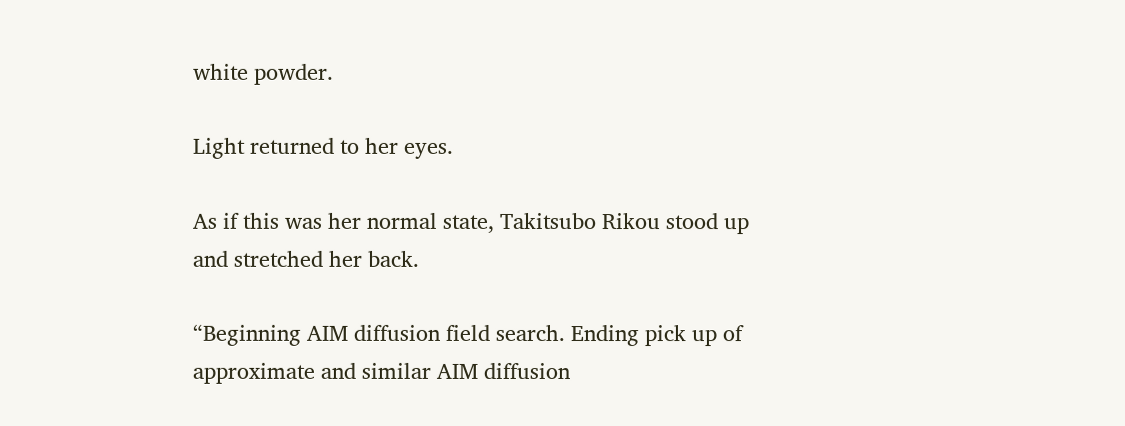white powder.

Light returned to her eyes.

As if this was her normal state, Takitsubo Rikou stood up and stretched her back.

“Beginning AIM diffusion field search. Ending pick up of approximate and similar AIM diffusion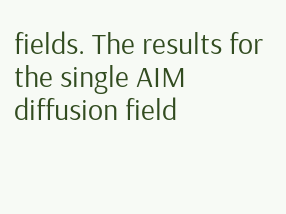fields. The results for the single AIM diffusion field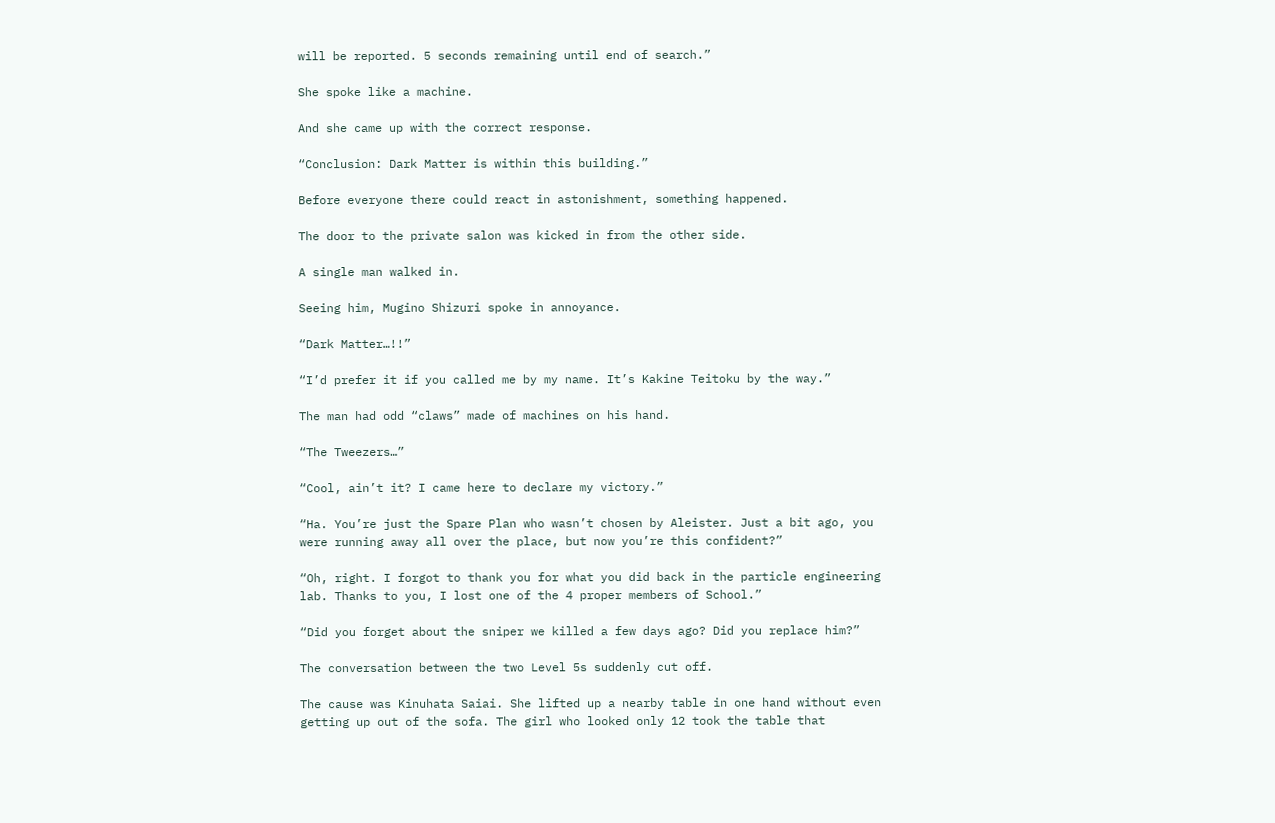will be reported. 5 seconds remaining until end of search.”

She spoke like a machine.

And she came up with the correct response.

“Conclusion: Dark Matter is within this building.”

Before everyone there could react in astonishment, something happened.

The door to the private salon was kicked in from the other side.

A single man walked in.

Seeing him, Mugino Shizuri spoke in annoyance.

“Dark Matter…!!”

“I’d prefer it if you called me by my name. It’s Kakine Teitoku by the way.”

The man had odd “claws” made of machines on his hand.

“The Tweezers…”

“Cool, ain’t it? I came here to declare my victory.”

“Ha. You’re just the Spare Plan who wasn’t chosen by Aleister. Just a bit ago, you were running away all over the place, but now you’re this confident?”

“Oh, right. I forgot to thank you for what you did back in the particle engineering lab. Thanks to you, I lost one of the 4 proper members of School.”

“Did you forget about the sniper we killed a few days ago? Did you replace him?”

The conversation between the two Level 5s suddenly cut off.

The cause was Kinuhata Saiai. She lifted up a nearby table in one hand without even getting up out of the sofa. The girl who looked only 12 took the table that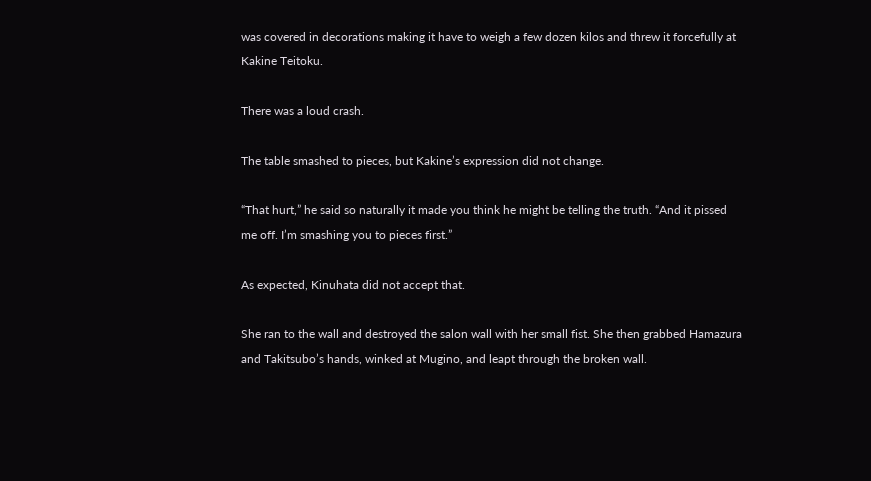was covered in decorations making it have to weigh a few dozen kilos and threw it forcefully at Kakine Teitoku.

There was a loud crash.

The table smashed to pieces, but Kakine’s expression did not change.

“That hurt,” he said so naturally it made you think he might be telling the truth. “And it pissed me off. I’m smashing you to pieces first.”

As expected, Kinuhata did not accept that.

She ran to the wall and destroyed the salon wall with her small fist. She then grabbed Hamazura and Takitsubo’s hands, winked at Mugino, and leapt through the broken wall.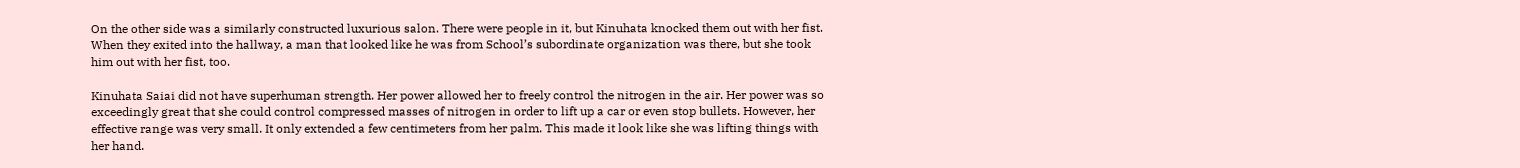On the other side was a similarly constructed luxurious salon. There were people in it, but Kinuhata knocked them out with her fist. When they exited into the hallway, a man that looked like he was from School’s subordinate organization was there, but she took him out with her fist, too.

Kinuhata Saiai did not have superhuman strength. Her power allowed her to freely control the nitrogen in the air. Her power was so exceedingly great that she could control compressed masses of nitrogen in order to lift up a car or even stop bullets. However, her effective range was very small. It only extended a few centimeters from her palm. This made it look like she was lifting things with her hand.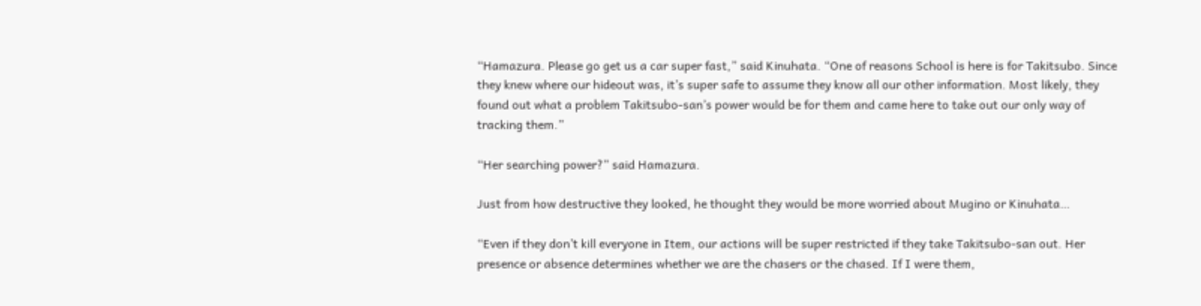“Hamazura. Please go get us a car super fast,” said Kinuhata. “One of reasons School is here is for Takitsubo. Since they knew where our hideout was, it’s super safe to assume they know all our other information. Most likely, they found out what a problem Takitsubo-san’s power would be for them and came here to take out our only way of tracking them.”

“Her searching power?” said Hamazura.

Just from how destructive they looked, he thought they would be more worried about Mugino or Kinuhata…

“Even if they don’t kill everyone in Item, our actions will be super restricted if they take Takitsubo-san out. Her presence or absence determines whether we are the chasers or the chased. If I were them,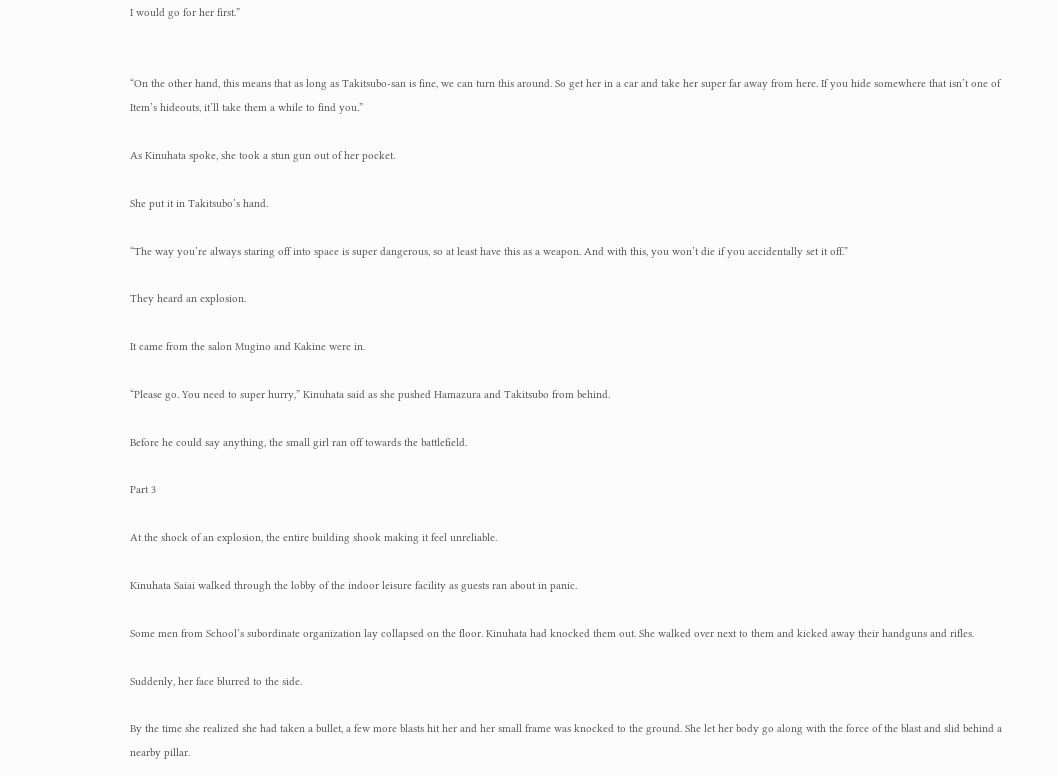I would go for her first.”


“On the other hand, this means that as long as Takitsubo-san is fine, we can turn this around. So get her in a car and take her super far away from here. If you hide somewhere that isn’t one of Item’s hideouts, it’ll take them a while to find you.”

As Kinuhata spoke, she took a stun gun out of her pocket.

She put it in Takitsubo’s hand.

“The way you’re always staring off into space is super dangerous, so at least have this as a weapon. And with this, you won’t die if you accidentally set it off.”

They heard an explosion.

It came from the salon Mugino and Kakine were in.

“Please go. You need to super hurry,” Kinuhata said as she pushed Hamazura and Takitsubo from behind.

Before he could say anything, the small girl ran off towards the battlefield.

Part 3

At the shock of an explosion, the entire building shook making it feel unreliable.

Kinuhata Saiai walked through the lobby of the indoor leisure facility as guests ran about in panic.

Some men from School’s subordinate organization lay collapsed on the floor. Kinuhata had knocked them out. She walked over next to them and kicked away their handguns and rifles.

Suddenly, her face blurred to the side.

By the time she realized she had taken a bullet, a few more blasts hit her and her small frame was knocked to the ground. She let her body go along with the force of the blast and slid behind a nearby pillar.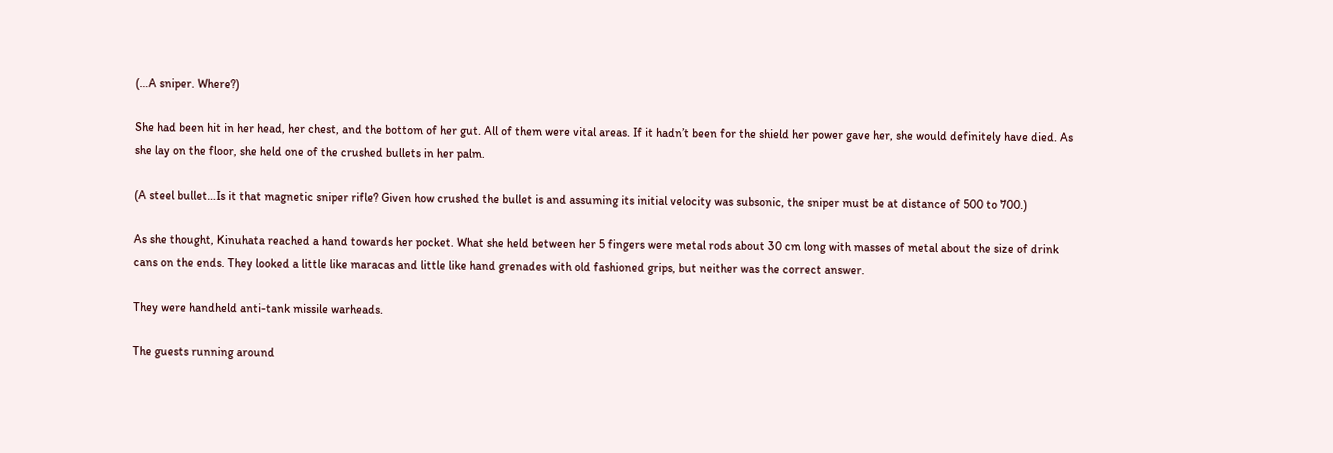(…A sniper. Where?)

She had been hit in her head, her chest, and the bottom of her gut. All of them were vital areas. If it hadn’t been for the shield her power gave her, she would definitely have died. As she lay on the floor, she held one of the crushed bullets in her palm.

(A steel bullet…Is it that magnetic sniper rifle? Given how crushed the bullet is and assuming its initial velocity was subsonic, the sniper must be at distance of 500 to 700.)

As she thought, Kinuhata reached a hand towards her pocket. What she held between her 5 fingers were metal rods about 30 cm long with masses of metal about the size of drink cans on the ends. They looked a little like maracas and little like hand grenades with old fashioned grips, but neither was the correct answer.

They were handheld anti-tank missile warheads.

The guests running around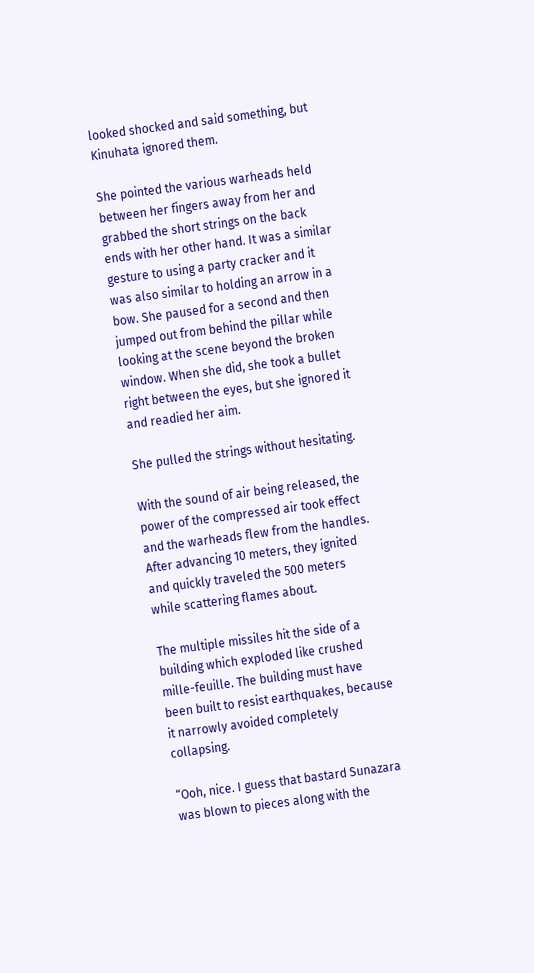looked shocked and said something, but Kinuhata ignored them.

She pointed the various warheads held between her fingers away from her and grabbed the short strings on the back ends with her other hand. It was a similar gesture to using a party cracker and it was also similar to holding an arrow in a bow. She paused for a second and then jumped out from behind the pillar while looking at the scene beyond the broken window. When she did, she took a bullet right between the eyes, but she ignored it and readied her aim.

She pulled the strings without hesitating.

With the sound of air being released, the power of the compressed air took effect and the warheads flew from the handles. After advancing 10 meters, they ignited and quickly traveled the 500 meters while scattering flames about.

The multiple missiles hit the side of a building which exploded like crushed mille-feuille. The building must have been built to resist earthquakes, because it narrowly avoided completely collapsing.

“Ooh, nice. I guess that bastard Sunazara was blown to pieces along with the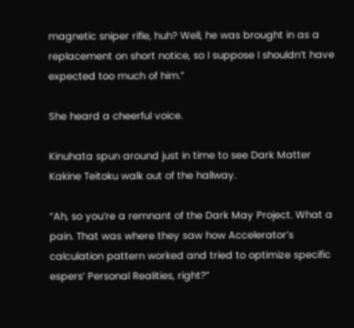magnetic sniper rifle, huh? Well, he was brought in as a replacement on short notice, so I suppose I shouldn’t have expected too much of him.”

She heard a cheerful voice.

Kinuhata spun around just in time to see Dark Matter Kakine Teitoku walk out of the hallway.

“Ah, so you’re a remnant of the Dark May Project. What a pain. That was where they saw how Accelerator’s calculation pattern worked and tried to optimize specific espers’ Personal Realities, right?”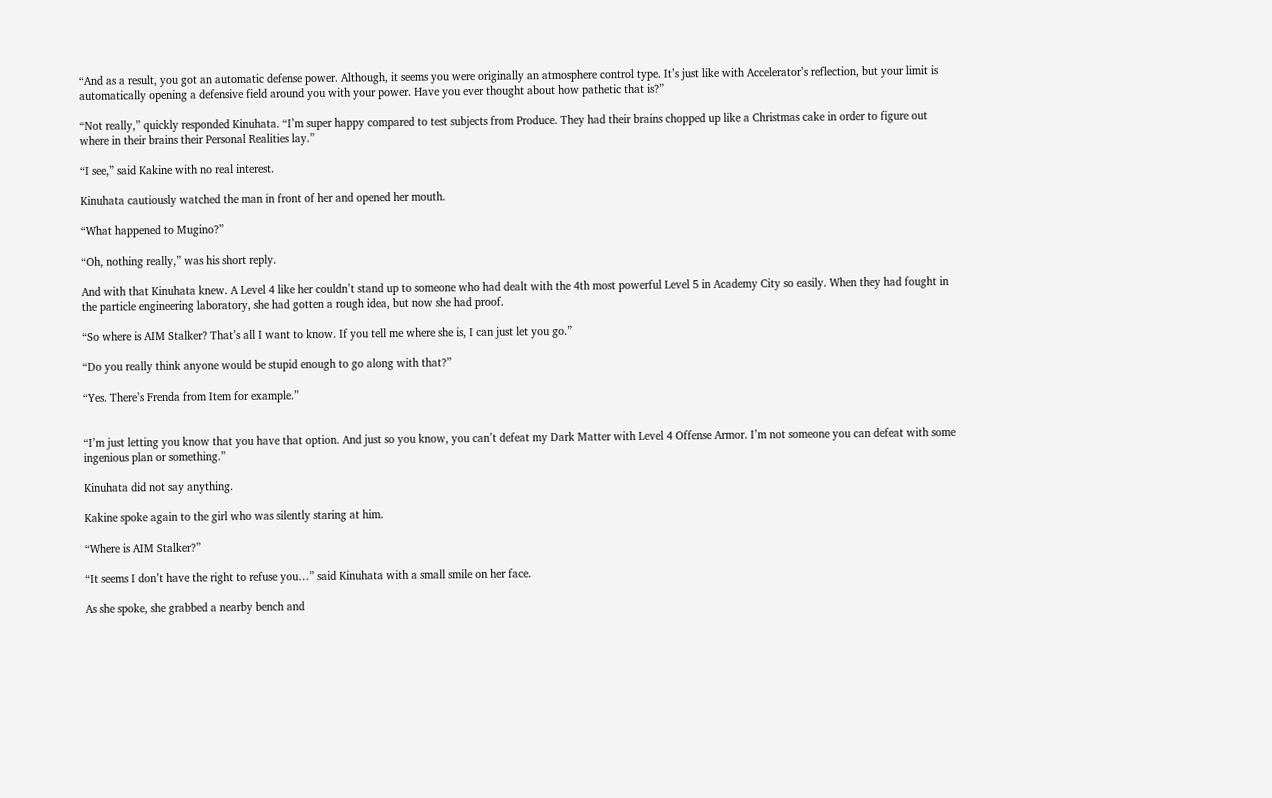“And as a result, you got an automatic defense power. Although, it seems you were originally an atmosphere control type. It’s just like with Accelerator’s reflection, but your limit is automatically opening a defensive field around you with your power. Have you ever thought about how pathetic that is?”

“Not really,” quickly responded Kinuhata. “I’m super happy compared to test subjects from Produce. They had their brains chopped up like a Christmas cake in order to figure out where in their brains their Personal Realities lay.”

“I see,” said Kakine with no real interest.

Kinuhata cautiously watched the man in front of her and opened her mouth.

“What happened to Mugino?”

“Oh, nothing really,” was his short reply.

And with that Kinuhata knew. A Level 4 like her couldn’t stand up to someone who had dealt with the 4th most powerful Level 5 in Academy City so easily. When they had fought in the particle engineering laboratory, she had gotten a rough idea, but now she had proof.

“So where is AIM Stalker? That’s all I want to know. If you tell me where she is, I can just let you go.”

“Do you really think anyone would be stupid enough to go along with that?”

“Yes. There’s Frenda from Item for example.”


“I’m just letting you know that you have that option. And just so you know, you can’t defeat my Dark Matter with Level 4 Offense Armor. I’m not someone you can defeat with some ingenious plan or something.”

Kinuhata did not say anything.

Kakine spoke again to the girl who was silently staring at him.

“Where is AIM Stalker?”

“It seems I don’t have the right to refuse you…” said Kinuhata with a small smile on her face.

As she spoke, she grabbed a nearby bench and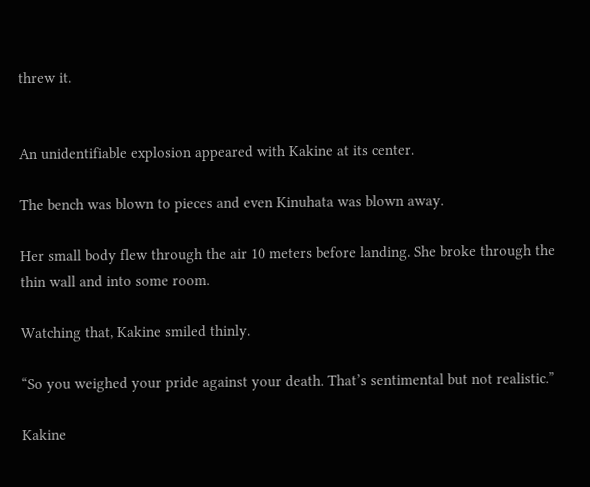threw it.


An unidentifiable explosion appeared with Kakine at its center.

The bench was blown to pieces and even Kinuhata was blown away.

Her small body flew through the air 10 meters before landing. She broke through the thin wall and into some room.

Watching that, Kakine smiled thinly.

“So you weighed your pride against your death. That’s sentimental but not realistic.”

Kakine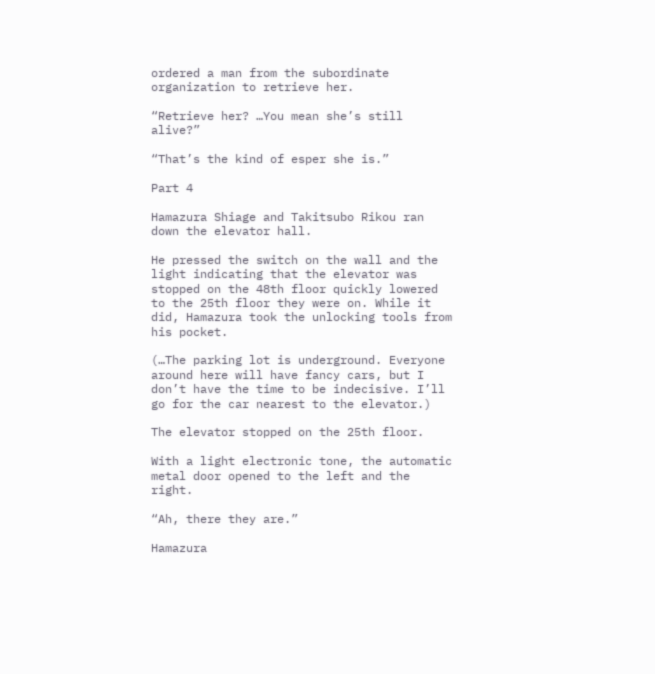ordered a man from the subordinate organization to retrieve her.

“Retrieve her? …You mean she’s still alive?”

“That’s the kind of esper she is.”

Part 4

Hamazura Shiage and Takitsubo Rikou ran down the elevator hall.

He pressed the switch on the wall and the light indicating that the elevator was stopped on the 48th floor quickly lowered to the 25th floor they were on. While it did, Hamazura took the unlocking tools from his pocket.

(…The parking lot is underground. Everyone around here will have fancy cars, but I don’t have the time to be indecisive. I’ll go for the car nearest to the elevator.)

The elevator stopped on the 25th floor.

With a light electronic tone, the automatic metal door opened to the left and the right.

“Ah, there they are.”

Hamazura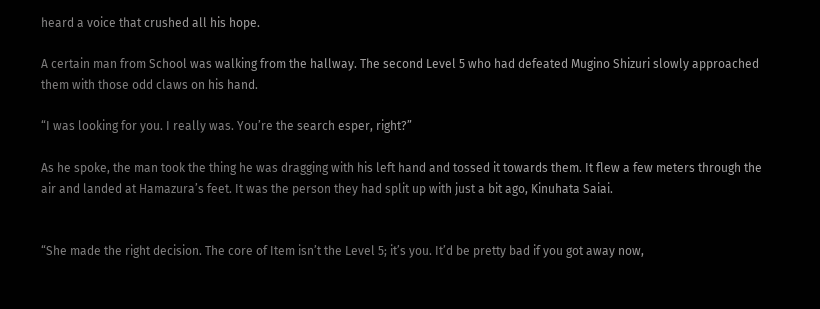heard a voice that crushed all his hope.

A certain man from School was walking from the hallway. The second Level 5 who had defeated Mugino Shizuri slowly approached them with those odd claws on his hand.

“I was looking for you. I really was. You’re the search esper, right?”

As he spoke, the man took the thing he was dragging with his left hand and tossed it towards them. It flew a few meters through the air and landed at Hamazura’s feet. It was the person they had split up with just a bit ago, Kinuhata Saiai.


“She made the right decision. The core of Item isn’t the Level 5; it’s you. It’d be pretty bad if you got away now,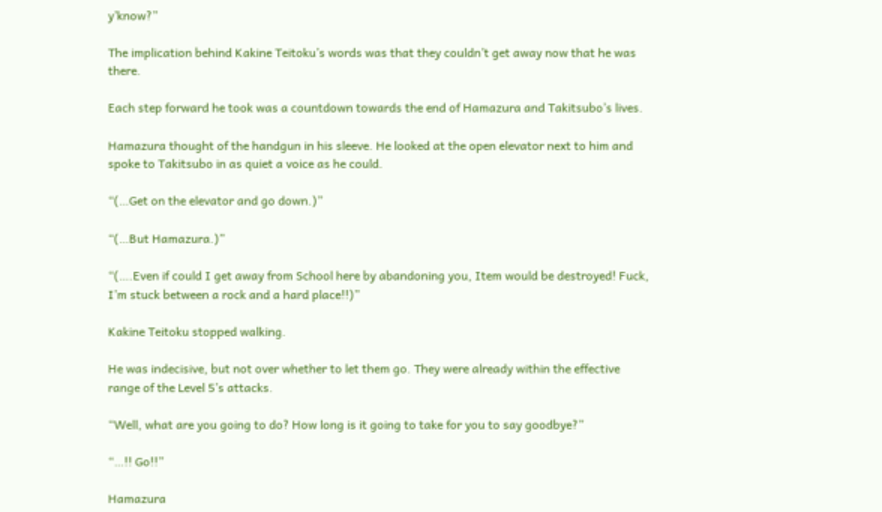y’know?”

The implication behind Kakine Teitoku’s words was that they couldn’t get away now that he was there.

Each step forward he took was a countdown towards the end of Hamazura and Takitsubo’s lives.

Hamazura thought of the handgun in his sleeve. He looked at the open elevator next to him and spoke to Takitsubo in as quiet a voice as he could.

“(…Get on the elevator and go down.)”

“(…But Hamazura.)”

“(….Even if could I get away from School here by abandoning you, Item would be destroyed! Fuck, I’m stuck between a rock and a hard place!!)”

Kakine Teitoku stopped walking.

He was indecisive, but not over whether to let them go. They were already within the effective range of the Level 5’s attacks.

“Well, what are you going to do? How long is it going to take for you to say goodbye?”

“…!! Go!!”

Hamazura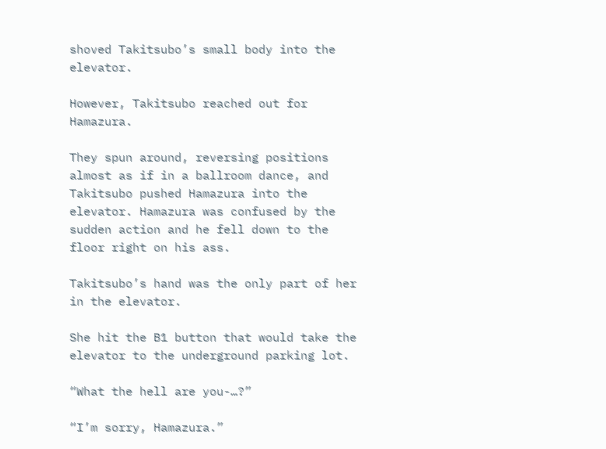shoved Takitsubo’s small body into the elevator.

However, Takitsubo reached out for Hamazura.

They spun around, reversing positions almost as if in a ballroom dance, and Takitsubo pushed Hamazura into the elevator. Hamazura was confused by the sudden action and he fell down to the floor right on his ass.

Takitsubo’s hand was the only part of her in the elevator.

She hit the B1 button that would take the elevator to the underground parking lot.

“What the hell are you-…?”

“I’m sorry, Hamazura.”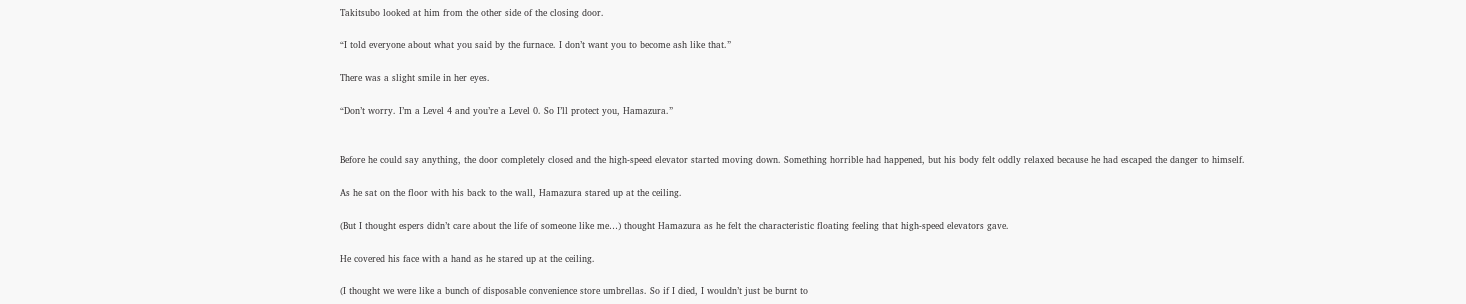Takitsubo looked at him from the other side of the closing door.

“I told everyone about what you said by the furnace. I don’t want you to become ash like that.”

There was a slight smile in her eyes.

“Don’t worry. I’m a Level 4 and you’re a Level 0. So I’ll protect you, Hamazura.”


Before he could say anything, the door completely closed and the high-speed elevator started moving down. Something horrible had happened, but his body felt oddly relaxed because he had escaped the danger to himself.

As he sat on the floor with his back to the wall, Hamazura stared up at the ceiling.

(But I thought espers didn’t care about the life of someone like me…) thought Hamazura as he felt the characteristic floating feeling that high-speed elevators gave.

He covered his face with a hand as he stared up at the ceiling.

(I thought we were like a bunch of disposable convenience store umbrellas. So if I died, I wouldn’t just be burnt to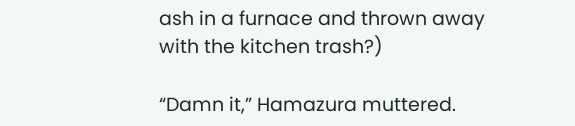ash in a furnace and thrown away with the kitchen trash?)

“Damn it,” Hamazura muttered.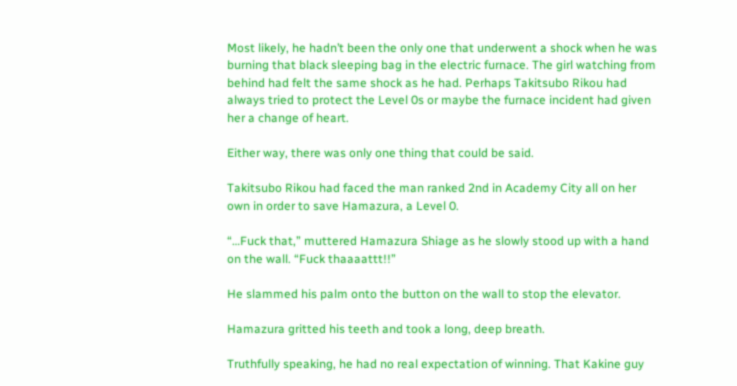Most likely, he hadn’t been the only one that underwent a shock when he was burning that black sleeping bag in the electric furnace. The girl watching from behind had felt the same shock as he had. Perhaps Takitsubo Rikou had always tried to protect the Level 0s or maybe the furnace incident had given her a change of heart.

Either way, there was only one thing that could be said.

Takitsubo Rikou had faced the man ranked 2nd in Academy City all on her own in order to save Hamazura, a Level 0.

“…Fuck that,” muttered Hamazura Shiage as he slowly stood up with a hand on the wall. “Fuck thaaaattt!!”

He slammed his palm onto the button on the wall to stop the elevator.

Hamazura gritted his teeth and took a long, deep breath.

Truthfully speaking, he had no real expectation of winning. That Kakine guy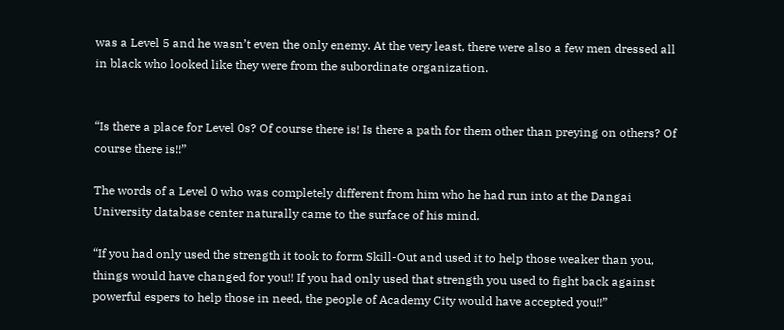was a Level 5 and he wasn’t even the only enemy. At the very least, there were also a few men dressed all in black who looked like they were from the subordinate organization.


“Is there a place for Level 0s? Of course there is! Is there a path for them other than preying on others? Of course there is!!”

The words of a Level 0 who was completely different from him who he had run into at the Dangai University database center naturally came to the surface of his mind.

“If you had only used the strength it took to form Skill-Out and used it to help those weaker than you, things would have changed for you!! If you had only used that strength you used to fight back against powerful espers to help those in need, the people of Academy City would have accepted you!!”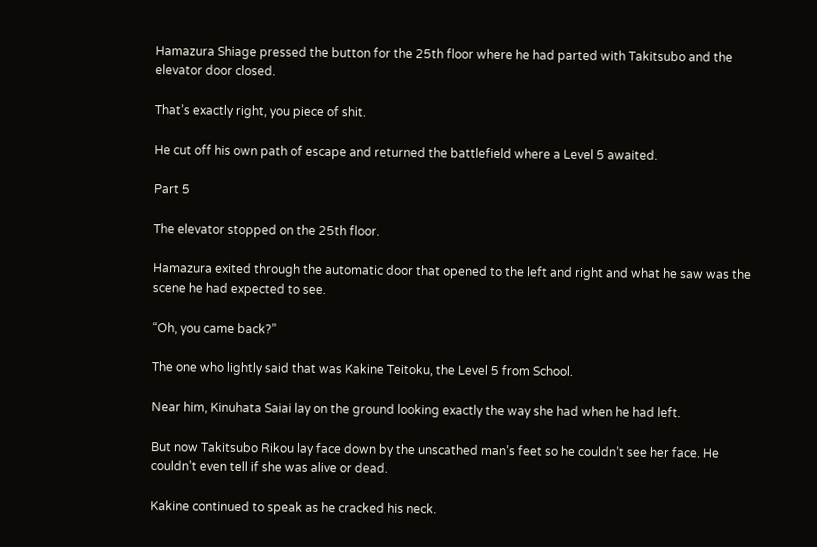Hamazura Shiage pressed the button for the 25th floor where he had parted with Takitsubo and the elevator door closed.

That’s exactly right, you piece of shit.

He cut off his own path of escape and returned the battlefield where a Level 5 awaited.

Part 5

The elevator stopped on the 25th floor.

Hamazura exited through the automatic door that opened to the left and right and what he saw was the scene he had expected to see.

“Oh, you came back?”

The one who lightly said that was Kakine Teitoku, the Level 5 from School.

Near him, Kinuhata Saiai lay on the ground looking exactly the way she had when he had left.

But now Takitsubo Rikou lay face down by the unscathed man’s feet so he couldn’t see her face. He couldn’t even tell if she was alive or dead.

Kakine continued to speak as he cracked his neck.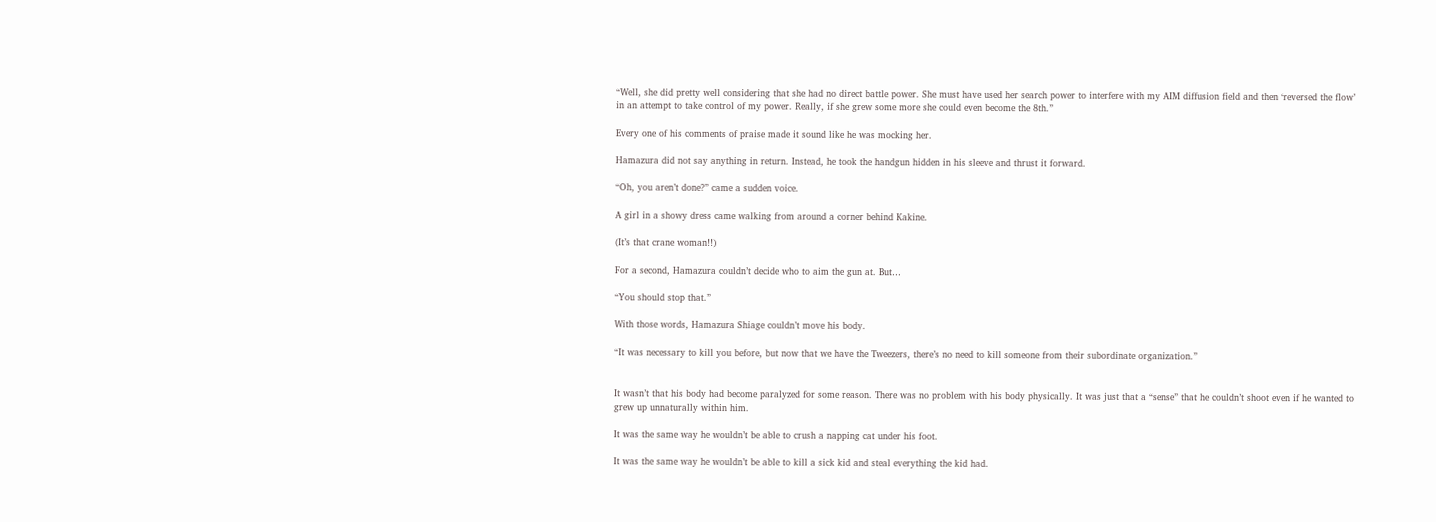“Well, she did pretty well considering that she had no direct battle power. She must have used her search power to interfere with my AIM diffusion field and then ‘reversed the flow’ in an attempt to take control of my power. Really, if she grew some more she could even become the 8th.”

Every one of his comments of praise made it sound like he was mocking her.

Hamazura did not say anything in return. Instead, he took the handgun hidden in his sleeve and thrust it forward.

“Oh, you aren’t done?” came a sudden voice.

A girl in a showy dress came walking from around a corner behind Kakine.

(It’s that crane woman!!)

For a second, Hamazura couldn’t decide who to aim the gun at. But…

“You should stop that.”

With those words, Hamazura Shiage couldn’t move his body.

“It was necessary to kill you before, but now that we have the Tweezers, there’s no need to kill someone from their subordinate organization.”


It wasn’t that his body had become paralyzed for some reason. There was no problem with his body physically. It was just that a “sense” that he couldn’t shoot even if he wanted to grew up unnaturally within him.

It was the same way he wouldn’t be able to crush a napping cat under his foot.

It was the same way he wouldn’t be able to kill a sick kid and steal everything the kid had.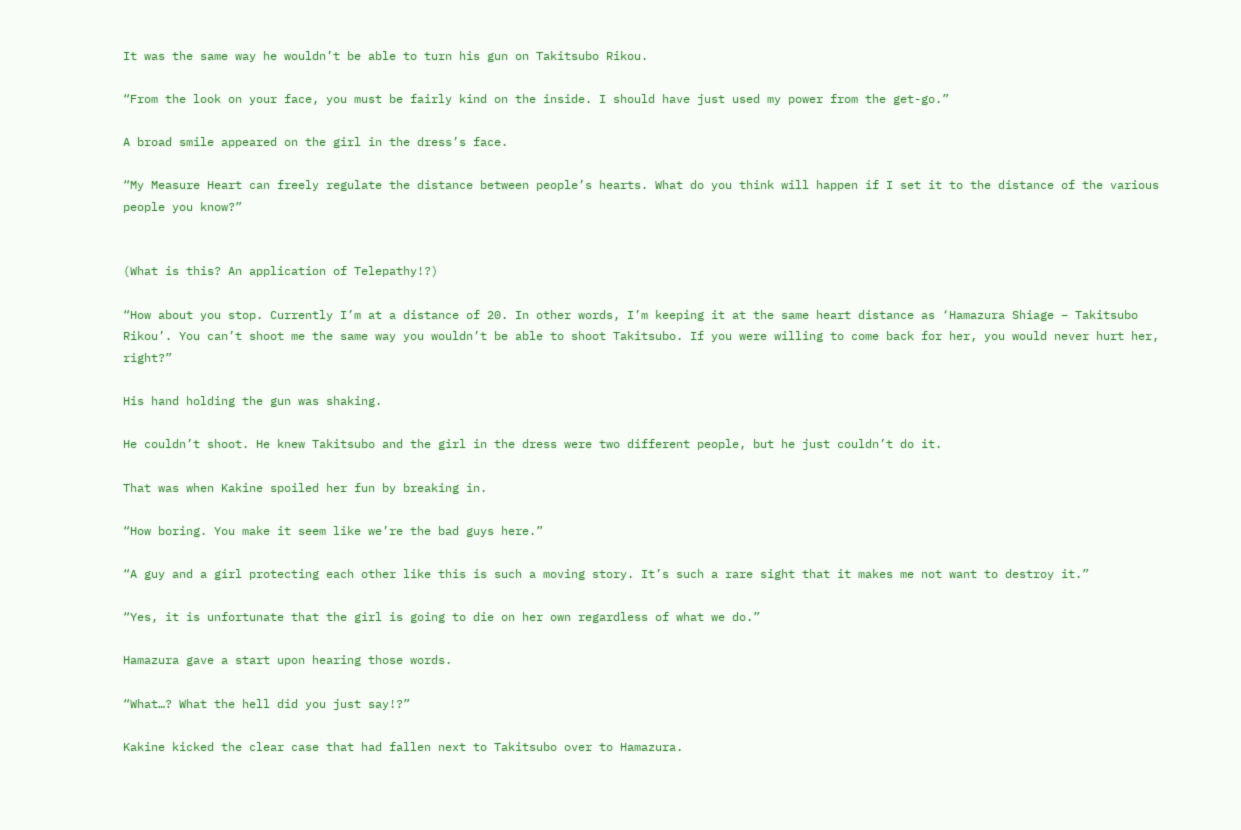It was the same way he wouldn’t be able to turn his gun on Takitsubo Rikou.

“From the look on your face, you must be fairly kind on the inside. I should have just used my power from the get-go.”

A broad smile appeared on the girl in the dress’s face.

“My Measure Heart can freely regulate the distance between people’s hearts. What do you think will happen if I set it to the distance of the various people you know?”


(What is this? An application of Telepathy!?)

“How about you stop. Currently I’m at a distance of 20. In other words, I’m keeping it at the same heart distance as ‘Hamazura Shiage – Takitsubo Rikou’. You can’t shoot me the same way you wouldn’t be able to shoot Takitsubo. If you were willing to come back for her, you would never hurt her, right?”

His hand holding the gun was shaking.

He couldn’t shoot. He knew Takitsubo and the girl in the dress were two different people, but he just couldn’t do it.

That was when Kakine spoiled her fun by breaking in.

“How boring. You make it seem like we’re the bad guys here.”

“A guy and a girl protecting each other like this is such a moving story. It’s such a rare sight that it makes me not want to destroy it.”

“Yes, it is unfortunate that the girl is going to die on her own regardless of what we do.”

Hamazura gave a start upon hearing those words.

“What…? What the hell did you just say!?”

Kakine kicked the clear case that had fallen next to Takitsubo over to Hamazura.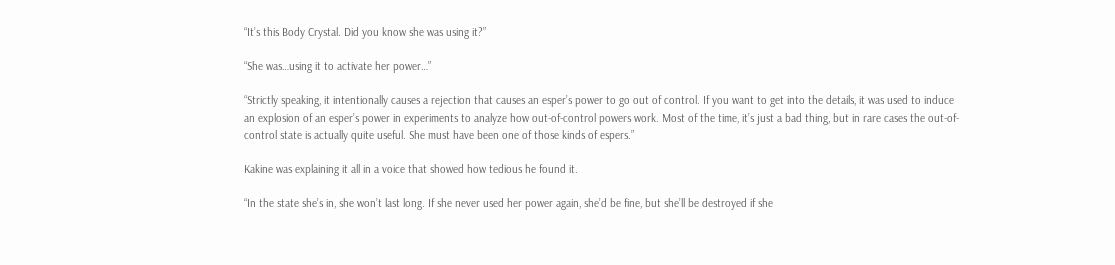“It’s this Body Crystal. Did you know she was using it?”

“She was…using it to activate her power…”

“Strictly speaking, it intentionally causes a rejection that causes an esper’s power to go out of control. If you want to get into the details, it was used to induce an explosion of an esper’s power in experiments to analyze how out-of-control powers work. Most of the time, it’s just a bad thing, but in rare cases the out-of-control state is actually quite useful. She must have been one of those kinds of espers.”

Kakine was explaining it all in a voice that showed how tedious he found it.

“In the state she’s in, she won’t last long. If she never used her power again, she’d be fine, but she’ll be destroyed if she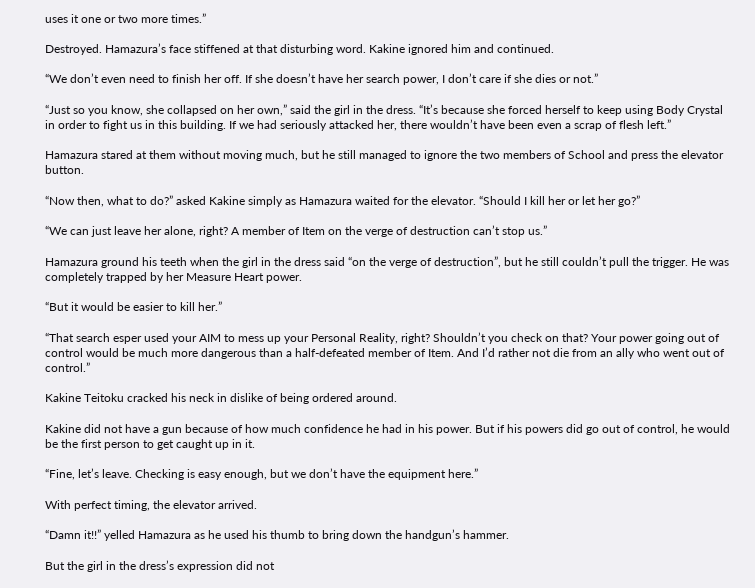uses it one or two more times.”

Destroyed. Hamazura’s face stiffened at that disturbing word. Kakine ignored him and continued.

“We don’t even need to finish her off. If she doesn’t have her search power, I don’t care if she dies or not.”

“Just so you know, she collapsed on her own,” said the girl in the dress. “It’s because she forced herself to keep using Body Crystal in order to fight us in this building. If we had seriously attacked her, there wouldn’t have been even a scrap of flesh left.”

Hamazura stared at them without moving much, but he still managed to ignore the two members of School and press the elevator button.

“Now then, what to do?” asked Kakine simply as Hamazura waited for the elevator. “Should I kill her or let her go?”

“We can just leave her alone, right? A member of Item on the verge of destruction can’t stop us.”

Hamazura ground his teeth when the girl in the dress said “on the verge of destruction”, but he still couldn’t pull the trigger. He was completely trapped by her Measure Heart power.

“But it would be easier to kill her.”

“That search esper used your AIM to mess up your Personal Reality, right? Shouldn’t you check on that? Your power going out of control would be much more dangerous than a half-defeated member of Item. And I’d rather not die from an ally who went out of control.”

Kakine Teitoku cracked his neck in dislike of being ordered around.

Kakine did not have a gun because of how much confidence he had in his power. But if his powers did go out of control, he would be the first person to get caught up in it.

“Fine, let’s leave. Checking is easy enough, but we don’t have the equipment here.”

With perfect timing, the elevator arrived.

“Damn it!!” yelled Hamazura as he used his thumb to bring down the handgun’s hammer.

But the girl in the dress’s expression did not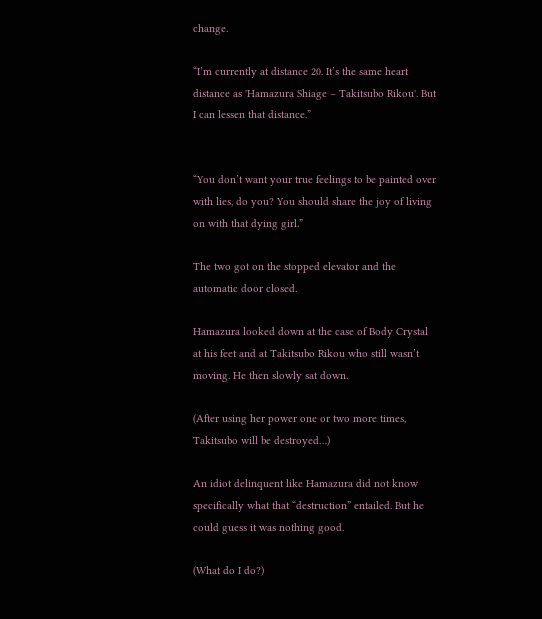change.

“I’m currently at distance 20. It’s the same heart distance as 'Hamazura Shiage – Takitsubo Rikou'. But I can lessen that distance.”


“You don’t want your true feelings to be painted over with lies, do you? You should share the joy of living on with that dying girl.”

The two got on the stopped elevator and the automatic door closed.

Hamazura looked down at the case of Body Crystal at his feet and at Takitsubo Rikou who still wasn’t moving. He then slowly sat down.

(After using her power one or two more times, Takitsubo will be destroyed…)

An idiot delinquent like Hamazura did not know specifically what that “destruction” entailed. But he could guess it was nothing good.

(What do I do?)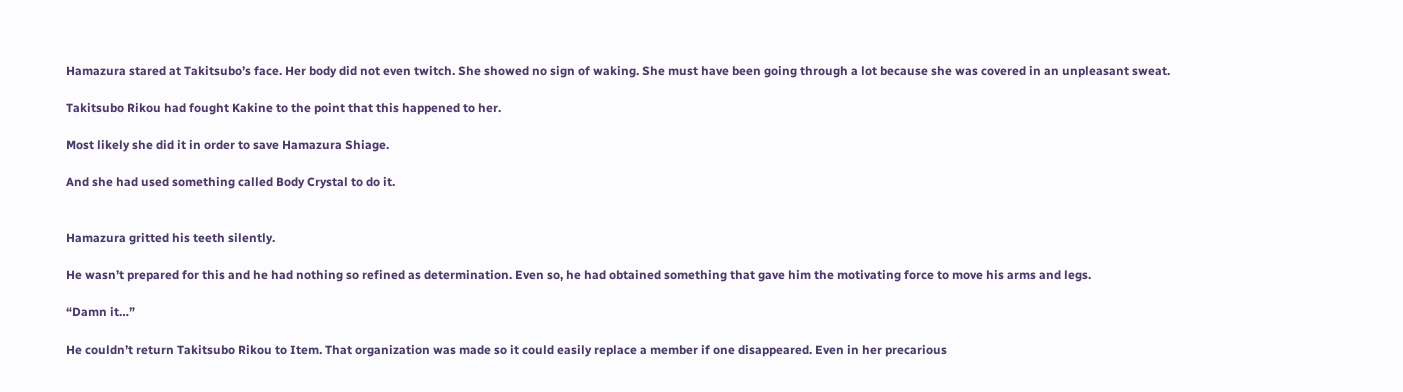Hamazura stared at Takitsubo’s face. Her body did not even twitch. She showed no sign of waking. She must have been going through a lot because she was covered in an unpleasant sweat.

Takitsubo Rikou had fought Kakine to the point that this happened to her.

Most likely she did it in order to save Hamazura Shiage.

And she had used something called Body Crystal to do it.


Hamazura gritted his teeth silently.

He wasn’t prepared for this and he had nothing so refined as determination. Even so, he had obtained something that gave him the motivating force to move his arms and legs.

“Damn it…”

He couldn’t return Takitsubo Rikou to Item. That organization was made so it could easily replace a member if one disappeared. Even in her precarious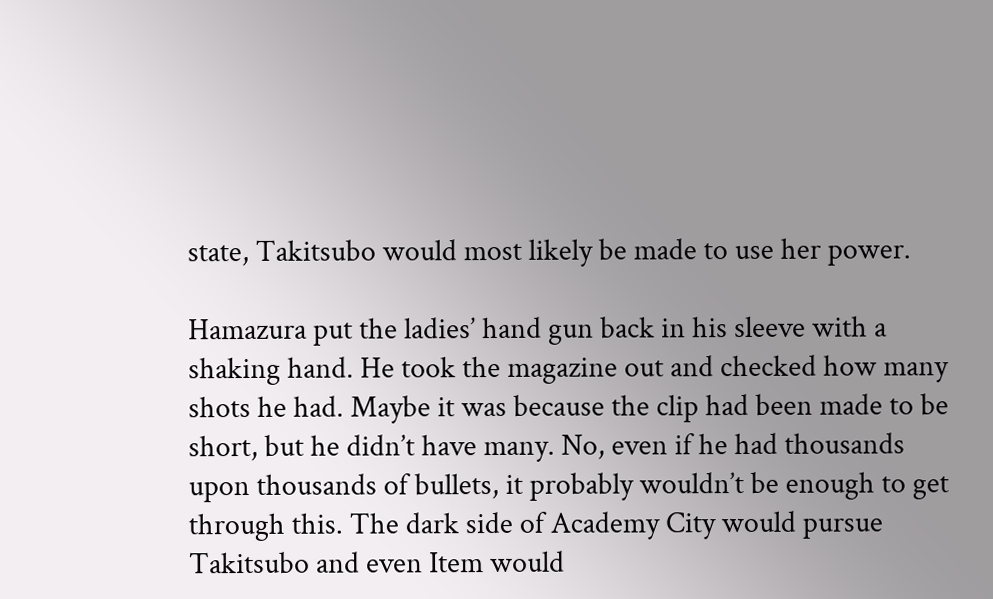state, Takitsubo would most likely be made to use her power.

Hamazura put the ladies’ hand gun back in his sleeve with a shaking hand. He took the magazine out and checked how many shots he had. Maybe it was because the clip had been made to be short, but he didn’t have many. No, even if he had thousands upon thousands of bullets, it probably wouldn’t be enough to get through this. The dark side of Academy City would pursue Takitsubo and even Item would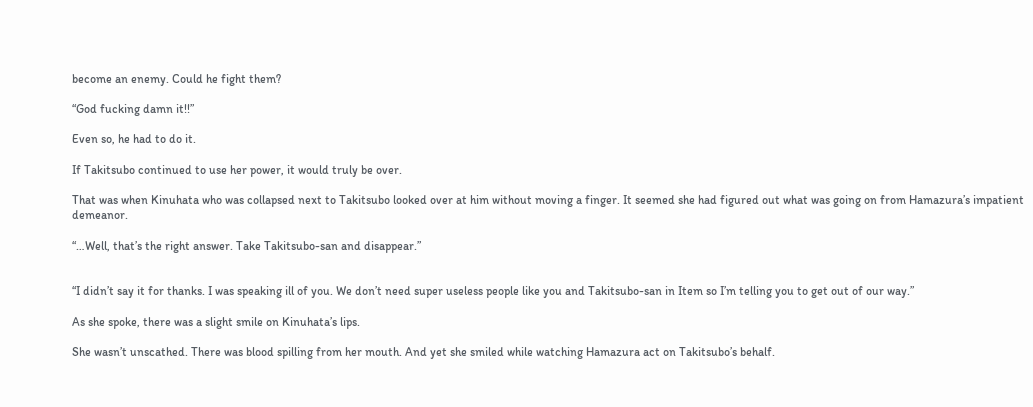become an enemy. Could he fight them?

“God fucking damn it!!”

Even so, he had to do it.

If Takitsubo continued to use her power, it would truly be over.

That was when Kinuhata who was collapsed next to Takitsubo looked over at him without moving a finger. It seemed she had figured out what was going on from Hamazura’s impatient demeanor.

“…Well, that’s the right answer. Take Takitsubo-san and disappear.”


“I didn’t say it for thanks. I was speaking ill of you. We don’t need super useless people like you and Takitsubo-san in Item so I’m telling you to get out of our way.”

As she spoke, there was a slight smile on Kinuhata’s lips.

She wasn’t unscathed. There was blood spilling from her mouth. And yet she smiled while watching Hamazura act on Takitsubo’s behalf.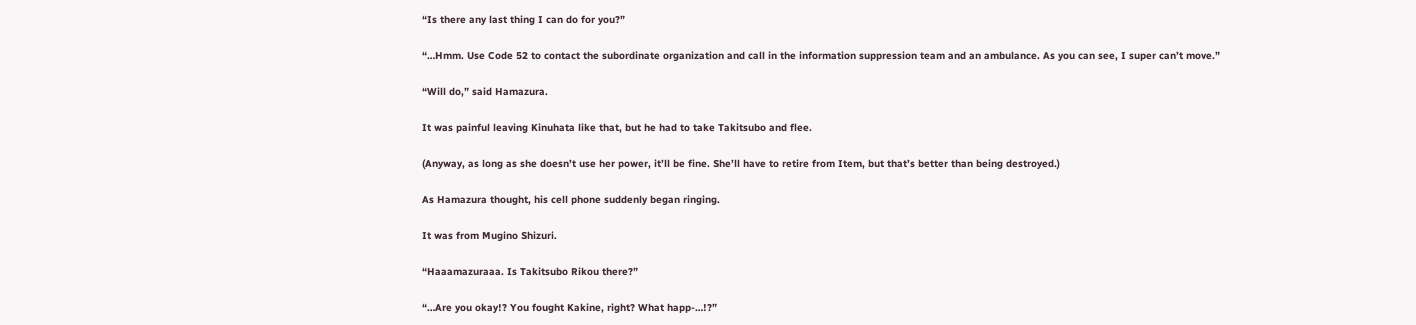“Is there any last thing I can do for you?”

“…Hmm. Use Code 52 to contact the subordinate organization and call in the information suppression team and an ambulance. As you can see, I super can’t move.”

“Will do,” said Hamazura.

It was painful leaving Kinuhata like that, but he had to take Takitsubo and flee.

(Anyway, as long as she doesn’t use her power, it’ll be fine. She’ll have to retire from Item, but that’s better than being destroyed.)

As Hamazura thought, his cell phone suddenly began ringing.

It was from Mugino Shizuri.

“Haaamazuraaa. Is Takitsubo Rikou there?”

“…Are you okay!? You fought Kakine, right? What happ-…!?”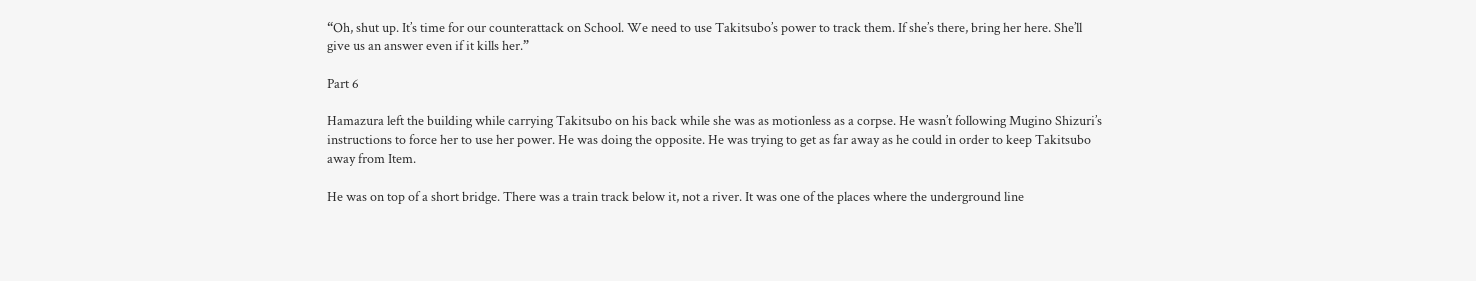“Oh, shut up. It’s time for our counterattack on School. We need to use Takitsubo’s power to track them. If she’s there, bring her here. She’ll give us an answer even if it kills her.”

Part 6

Hamazura left the building while carrying Takitsubo on his back while she was as motionless as a corpse. He wasn’t following Mugino Shizuri’s instructions to force her to use her power. He was doing the opposite. He was trying to get as far away as he could in order to keep Takitsubo away from Item.

He was on top of a short bridge. There was a train track below it, not a river. It was one of the places where the underground line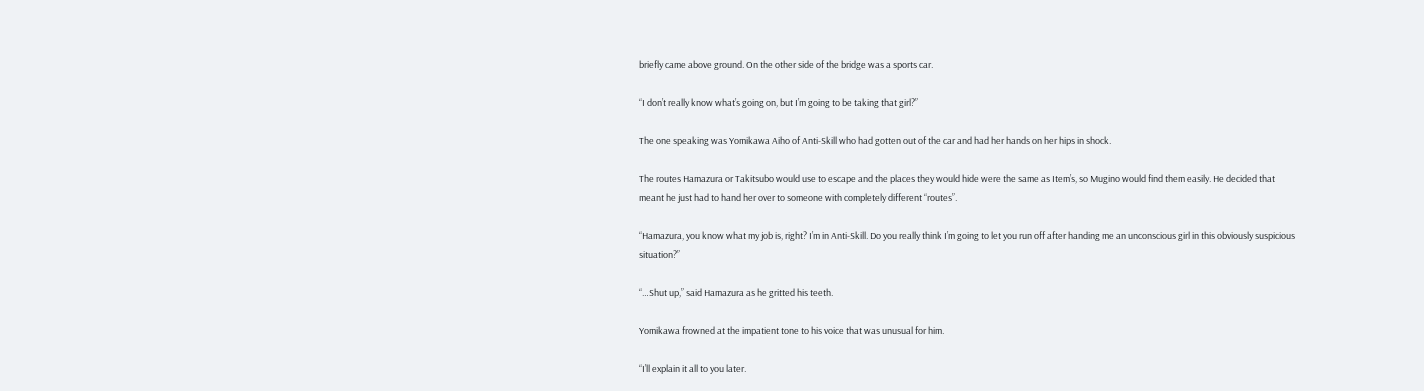briefly came above ground. On the other side of the bridge was a sports car.

“I don’t really know what’s going on, but I’m going to be taking that girl?”

The one speaking was Yomikawa Aiho of Anti-Skill who had gotten out of the car and had her hands on her hips in shock.

The routes Hamazura or Takitsubo would use to escape and the places they would hide were the same as Item’s, so Mugino would find them easily. He decided that meant he just had to hand her over to someone with completely different “routes”.

“Hamazura, you know what my job is, right? I’m in Anti-Skill. Do you really think I’m going to let you run off after handing me an unconscious girl in this obviously suspicious situation?”

“…Shut up,” said Hamazura as he gritted his teeth.

Yomikawa frowned at the impatient tone to his voice that was unusual for him.

“I’ll explain it all to you later.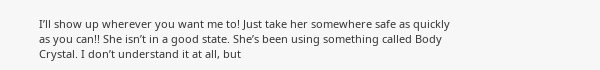I’ll show up wherever you want me to! Just take her somewhere safe as quickly as you can!! She isn’t in a good state. She’s been using something called Body Crystal. I don’t understand it at all, but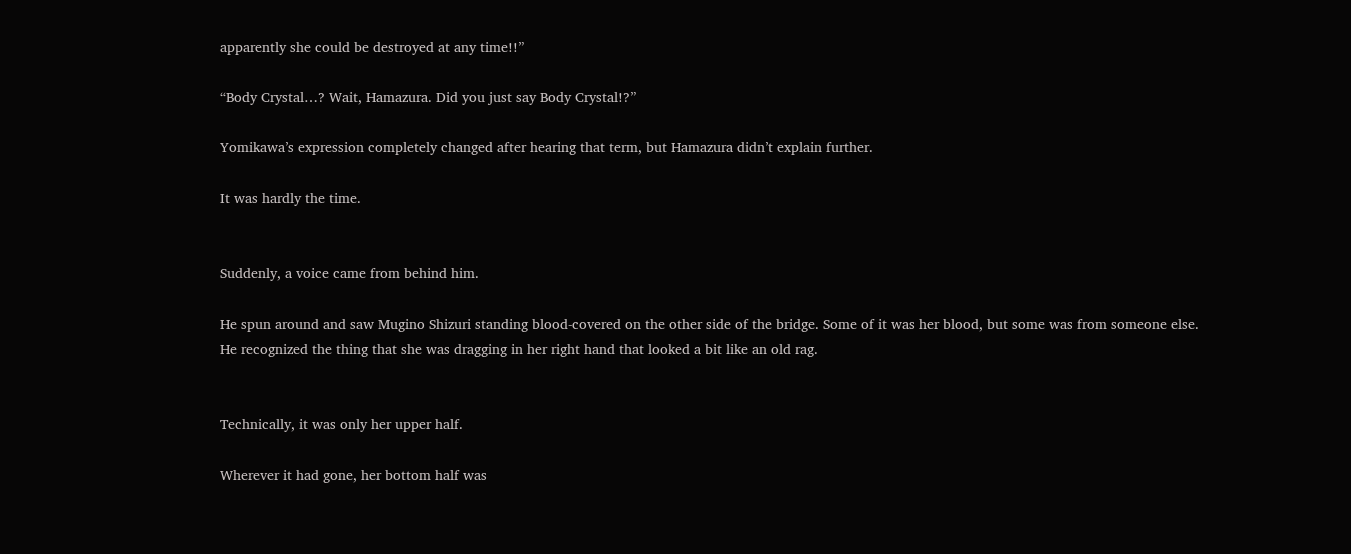apparently she could be destroyed at any time!!”

“Body Crystal…? Wait, Hamazura. Did you just say Body Crystal!?”

Yomikawa’s expression completely changed after hearing that term, but Hamazura didn’t explain further.

It was hardly the time.


Suddenly, a voice came from behind him.

He spun around and saw Mugino Shizuri standing blood-covered on the other side of the bridge. Some of it was her blood, but some was from someone else. He recognized the thing that she was dragging in her right hand that looked a bit like an old rag.


Technically, it was only her upper half.

Wherever it had gone, her bottom half was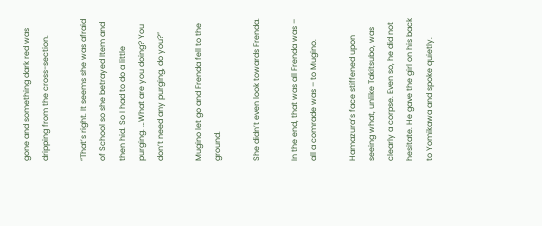gone and something dark red was dripping from the cross-section.

“That’s right. It seems she was afraid of School so she betrayed Item and then hid. So I had to do a little purging. …What are you doing? You don’t need any purging, do you?”

Mugino let go and Frenda fell to the ground.

She didn’t even look towards Frenda.

In the end, that was all Frenda was – all a comrade was – to Mugino.

Hamazura’s face stiffened upon seeing what, unlike Takitsubo, was clearly a corpse. Even so, he did not hesitate. He gave the girl on his back to Yomikawa and spoke quietly.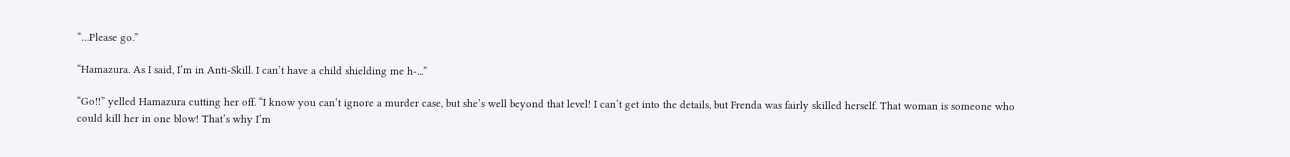“…Please go.”

“Hamazura. As I said, I’m in Anti-Skill. I can’t have a child shielding me h-...”

“Go!!” yelled Hamazura cutting her off. “I know you can’t ignore a murder case, but she’s well beyond that level! I can’t get into the details, but Frenda was fairly skilled herself. That woman is someone who could kill her in one blow! That’s why I’m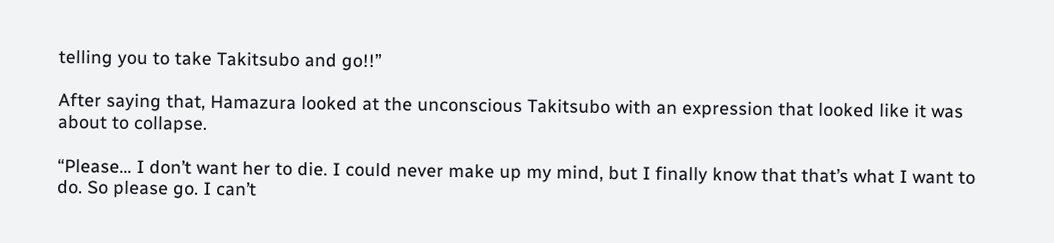telling you to take Takitsubo and go!!”

After saying that, Hamazura looked at the unconscious Takitsubo with an expression that looked like it was about to collapse.

“Please… I don’t want her to die. I could never make up my mind, but I finally know that that’s what I want to do. So please go. I can’t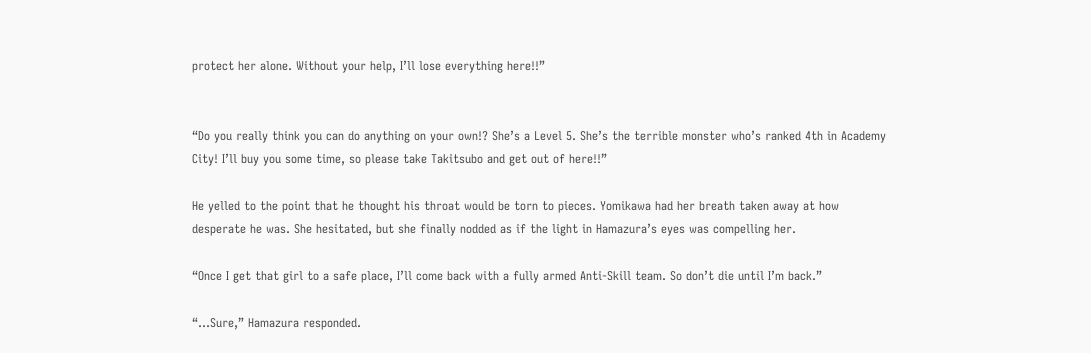protect her alone. Without your help, I’ll lose everything here!!”


“Do you really think you can do anything on your own!? She’s a Level 5. She’s the terrible monster who’s ranked 4th in Academy City! I’ll buy you some time, so please take Takitsubo and get out of here!!”

He yelled to the point that he thought his throat would be torn to pieces. Yomikawa had her breath taken away at how desperate he was. She hesitated, but she finally nodded as if the light in Hamazura’s eyes was compelling her.

“Once I get that girl to a safe place, I’ll come back with a fully armed Anti-Skill team. So don’t die until I’m back.”

“…Sure,” Hamazura responded.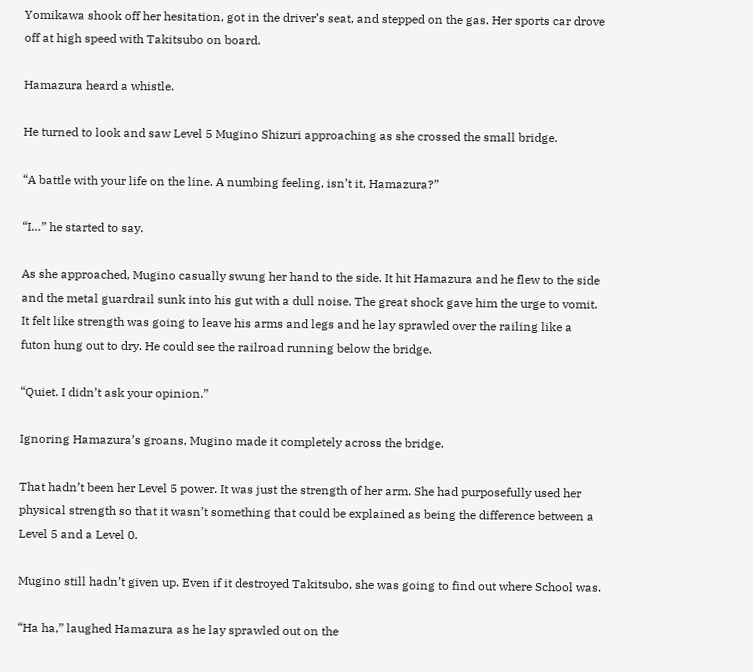Yomikawa shook off her hesitation, got in the driver’s seat, and stepped on the gas. Her sports car drove off at high speed with Takitsubo on board.

Hamazura heard a whistle.

He turned to look and saw Level 5 Mugino Shizuri approaching as she crossed the small bridge.

“A battle with your life on the line. A numbing feeling, isn’t it, Hamazura?”

“I…” he started to say.

As she approached, Mugino casually swung her hand to the side. It hit Hamazura and he flew to the side and the metal guardrail sunk into his gut with a dull noise. The great shock gave him the urge to vomit. It felt like strength was going to leave his arms and legs and he lay sprawled over the railing like a futon hung out to dry. He could see the railroad running below the bridge.

“Quiet. I didn’t ask your opinion.”

Ignoring Hamazura’s groans, Mugino made it completely across the bridge.

That hadn’t been her Level 5 power. It was just the strength of her arm. She had purposefully used her physical strength so that it wasn’t something that could be explained as being the difference between a Level 5 and a Level 0.

Mugino still hadn’t given up. Even if it destroyed Takitsubo, she was going to find out where School was.

“Ha ha,” laughed Hamazura as he lay sprawled out on the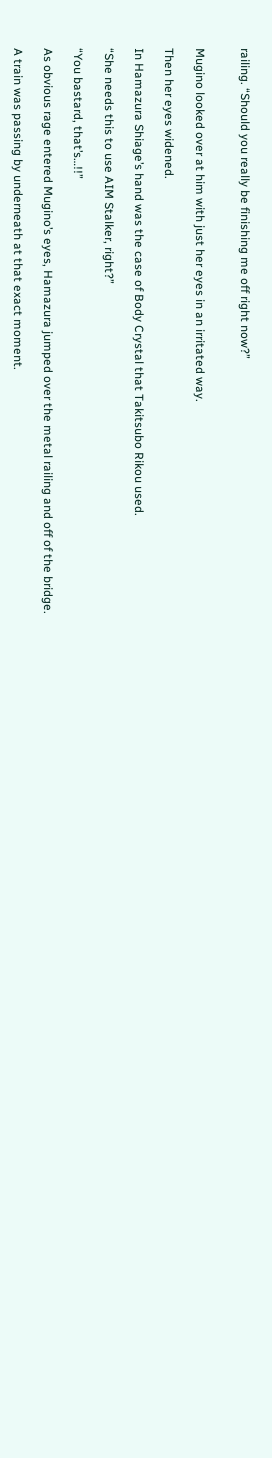railing. “Should you really be finishing me off right now?”


Mugino looked over at him with just her eyes in an irritated way.

Then her eyes widened.

In Hamazura Shiage’s hand was the case of Body Crystal that Takitsubo Rikou used.

“She needs this to use AIM Stalker, right?”

“You bastard, that’s…!!”

As obvious rage entered Mugino’s eyes, Hamazura jumped over the metal railing and off of the bridge.

A train was passing by underneath at that exact moment.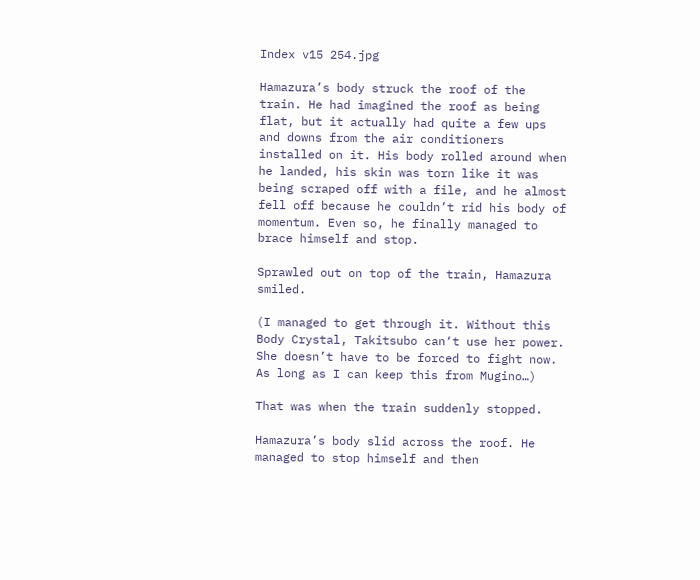Index v15 254.jpg

Hamazura’s body struck the roof of the train. He had imagined the roof as being flat, but it actually had quite a few ups and downs from the air conditioners installed on it. His body rolled around when he landed, his skin was torn like it was being scraped off with a file, and he almost fell off because he couldn’t rid his body of momentum. Even so, he finally managed to brace himself and stop.

Sprawled out on top of the train, Hamazura smiled.

(I managed to get through it. Without this Body Crystal, Takitsubo can‘t use her power. She doesn’t have to be forced to fight now. As long as I can keep this from Mugino…)

That was when the train suddenly stopped.

Hamazura’s body slid across the roof. He managed to stop himself and then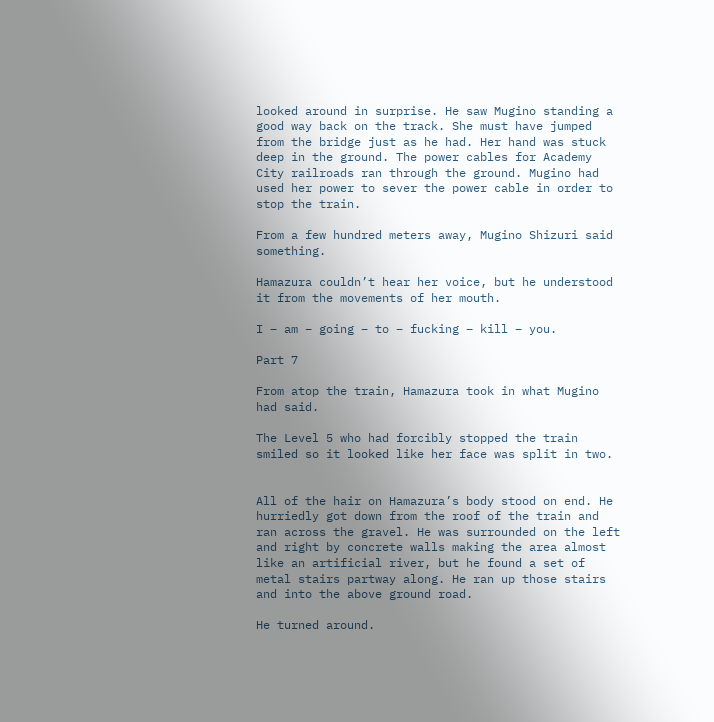looked around in surprise. He saw Mugino standing a good way back on the track. She must have jumped from the bridge just as he had. Her hand was stuck deep in the ground. The power cables for Academy City railroads ran through the ground. Mugino had used her power to sever the power cable in order to stop the train.

From a few hundred meters away, Mugino Shizuri said something.

Hamazura couldn’t hear her voice, but he understood it from the movements of her mouth.

I – am – going – to – fucking – kill – you.

Part 7

From atop the train, Hamazura took in what Mugino had said.

The Level 5 who had forcibly stopped the train smiled so it looked like her face was split in two.


All of the hair on Hamazura’s body stood on end. He hurriedly got down from the roof of the train and ran across the gravel. He was surrounded on the left and right by concrete walls making the area almost like an artificial river, but he found a set of metal stairs partway along. He ran up those stairs and into the above ground road.

He turned around.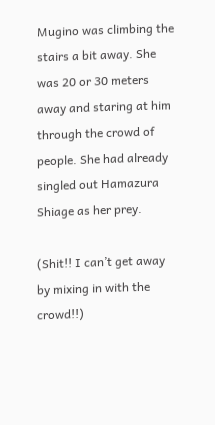Mugino was climbing the stairs a bit away. She was 20 or 30 meters away and staring at him through the crowd of people. She had already singled out Hamazura Shiage as her prey.

(Shit!! I can’t get away by mixing in with the crowd!!)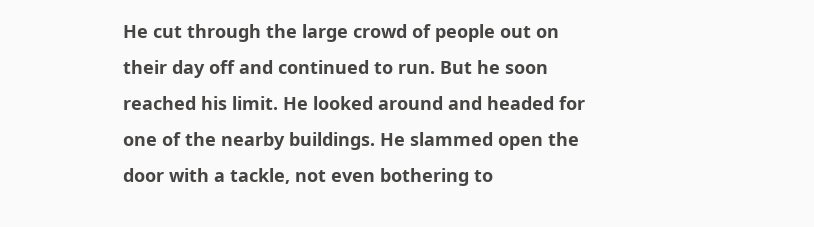He cut through the large crowd of people out on their day off and continued to run. But he soon reached his limit. He looked around and headed for one of the nearby buildings. He slammed open the door with a tackle, not even bothering to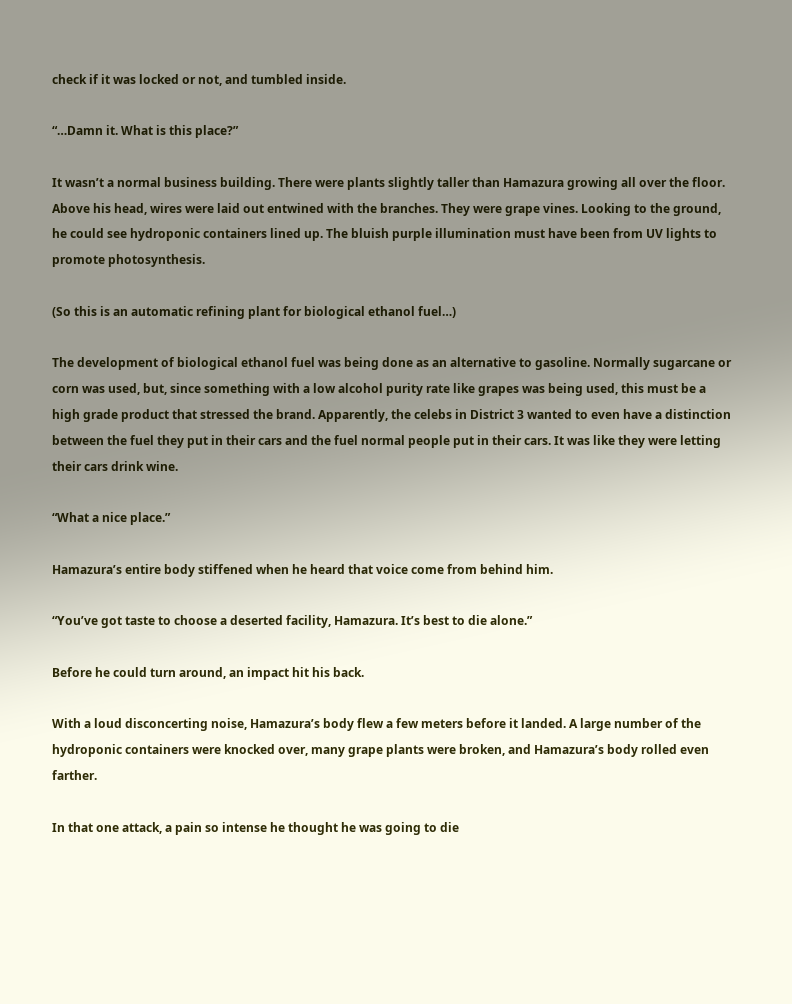check if it was locked or not, and tumbled inside.

“…Damn it. What is this place?”

It wasn’t a normal business building. There were plants slightly taller than Hamazura growing all over the floor. Above his head, wires were laid out entwined with the branches. They were grape vines. Looking to the ground, he could see hydroponic containers lined up. The bluish purple illumination must have been from UV lights to promote photosynthesis.

(So this is an automatic refining plant for biological ethanol fuel…)

The development of biological ethanol fuel was being done as an alternative to gasoline. Normally sugarcane or corn was used, but, since something with a low alcohol purity rate like grapes was being used, this must be a high grade product that stressed the brand. Apparently, the celebs in District 3 wanted to even have a distinction between the fuel they put in their cars and the fuel normal people put in their cars. It was like they were letting their cars drink wine.

“What a nice place.”

Hamazura’s entire body stiffened when he heard that voice come from behind him.

“You’ve got taste to choose a deserted facility, Hamazura. It’s best to die alone.”

Before he could turn around, an impact hit his back.

With a loud disconcerting noise, Hamazura’s body flew a few meters before it landed. A large number of the hydroponic containers were knocked over, many grape plants were broken, and Hamazura’s body rolled even farther.

In that one attack, a pain so intense he thought he was going to die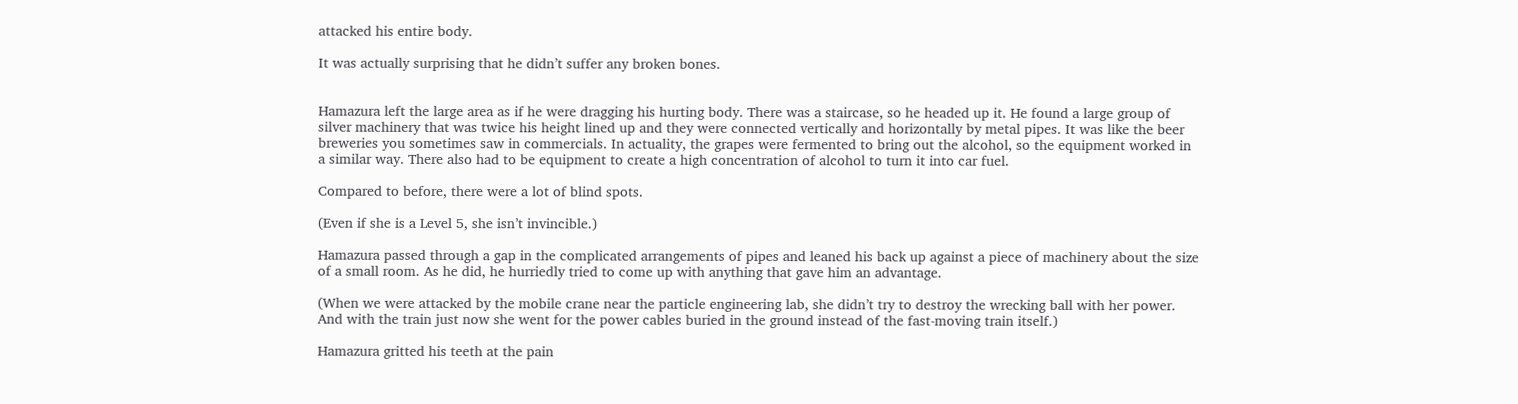attacked his entire body.

It was actually surprising that he didn’t suffer any broken bones.


Hamazura left the large area as if he were dragging his hurting body. There was a staircase, so he headed up it. He found a large group of silver machinery that was twice his height lined up and they were connected vertically and horizontally by metal pipes. It was like the beer breweries you sometimes saw in commercials. In actuality, the grapes were fermented to bring out the alcohol, so the equipment worked in a similar way. There also had to be equipment to create a high concentration of alcohol to turn it into car fuel.

Compared to before, there were a lot of blind spots.

(Even if she is a Level 5, she isn’t invincible.)

Hamazura passed through a gap in the complicated arrangements of pipes and leaned his back up against a piece of machinery about the size of a small room. As he did, he hurriedly tried to come up with anything that gave him an advantage.

(When we were attacked by the mobile crane near the particle engineering lab, she didn’t try to destroy the wrecking ball with her power. And with the train just now she went for the power cables buried in the ground instead of the fast-moving train itself.)

Hamazura gritted his teeth at the pain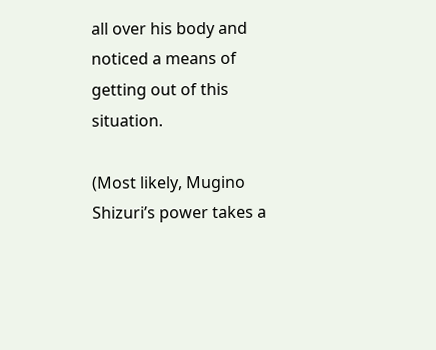all over his body and noticed a means of getting out of this situation.

(Most likely, Mugino Shizuri’s power takes a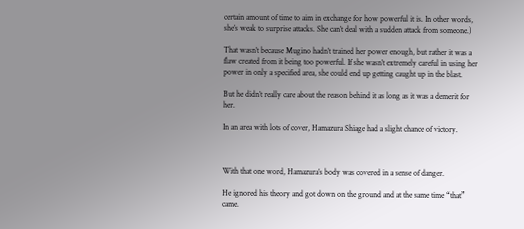certain amount of time to aim in exchange for how powerful it is. In other words, she’s weak to surprise attacks. She can’t deal with a sudden attack from someone.)

That wasn’t because Mugino hadn’t trained her power enough, but rather it was a flaw created from it being too powerful. If she wasn’t extremely careful in using her power in only a specified area, she could end up getting caught up in the blast.

But he didn’t really care about the reason behind it as long as it was a demerit for her.

In an area with lots of cover, Hamazura Shiage had a slight chance of victory.



With that one word, Hamazura’s body was covered in a sense of danger.

He ignored his theory and got down on the ground and at the same time “that” came.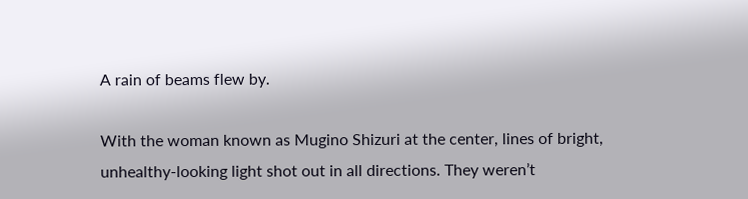A rain of beams flew by.

With the woman known as Mugino Shizuri at the center, lines of bright, unhealthy-looking light shot out in all directions. They weren’t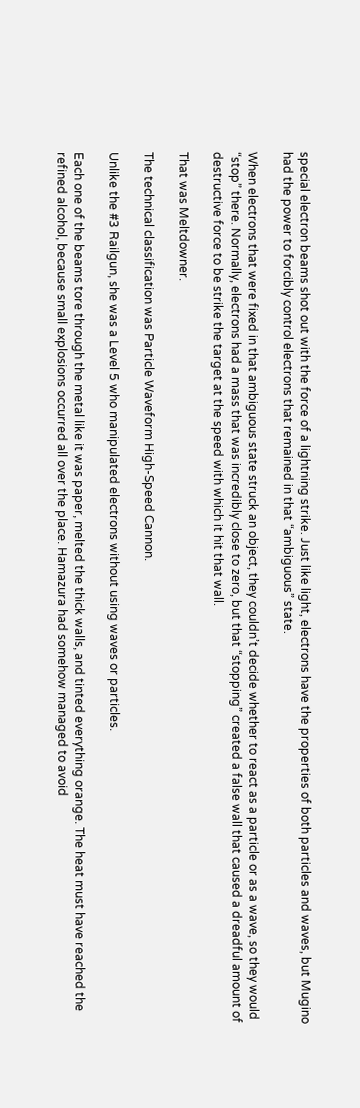special electron beams shot out with the force of a lightning strike. Just like light, electrons have the properties of both particles and waves, but Mugino had the power to forcibly control electrons that remained in that “ambiguous” state.

When electrons that were fixed in that ambiguous state struck an object, they couldn’t decide whether to react as a particle or as a wave, so they would “stop” there. Normally, electrons had a mass that was incredibly close to zero, but that “stopping” created a false wall that caused a dreadful amount of destructive force to be strike the target at the speed with which it hit that wall.

That was Meltdowner.

The technical classification was Particle Waveform High-Speed Cannon.

Unlike the #3 Railgun, she was a Level 5 who manipulated electrons without using waves or particles.

Each one of the beams tore through the metal like it was paper, melted the thick walls, and tinted everything orange. The heat must have reached the refined alcohol, because small explosions occurred all over the place. Hamazura had somehow managed to avoid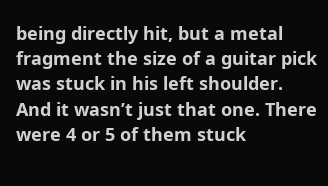being directly hit, but a metal fragment the size of a guitar pick was stuck in his left shoulder. And it wasn’t just that one. There were 4 or 5 of them stuck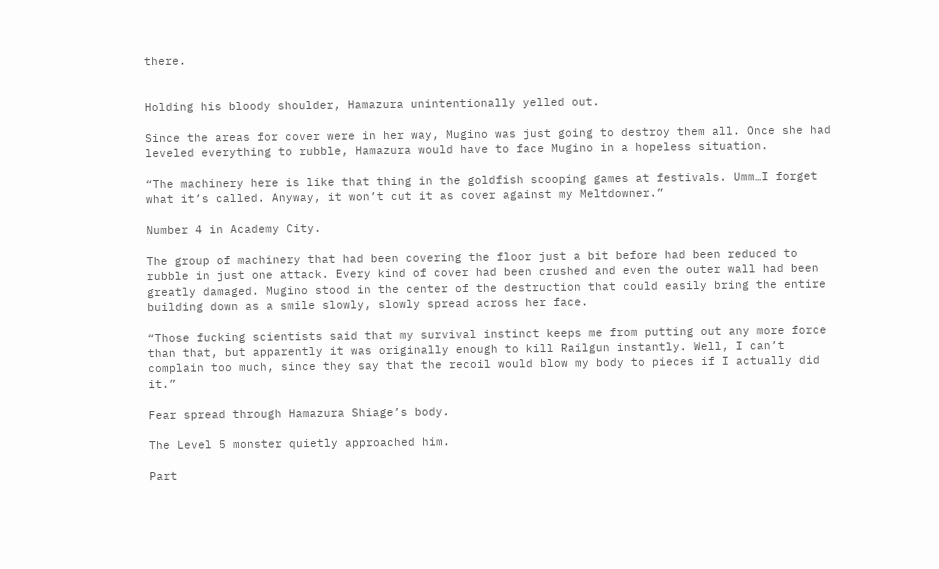there.


Holding his bloody shoulder, Hamazura unintentionally yelled out.

Since the areas for cover were in her way, Mugino was just going to destroy them all. Once she had leveled everything to rubble, Hamazura would have to face Mugino in a hopeless situation.

“The machinery here is like that thing in the goldfish scooping games at festivals. Umm…I forget what it’s called. Anyway, it won’t cut it as cover against my Meltdowner.”

Number 4 in Academy City.

The group of machinery that had been covering the floor just a bit before had been reduced to rubble in just one attack. Every kind of cover had been crushed and even the outer wall had been greatly damaged. Mugino stood in the center of the destruction that could easily bring the entire building down as a smile slowly, slowly spread across her face.

“Those fucking scientists said that my survival instinct keeps me from putting out any more force than that, but apparently it was originally enough to kill Railgun instantly. Well, I can’t complain too much, since they say that the recoil would blow my body to pieces if I actually did it.”

Fear spread through Hamazura Shiage’s body.

The Level 5 monster quietly approached him.

Part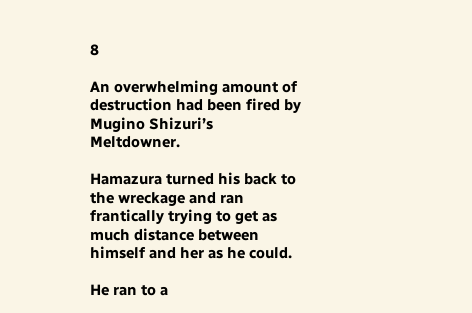8

An overwhelming amount of destruction had been fired by Mugino Shizuri’s Meltdowner.

Hamazura turned his back to the wreckage and ran frantically trying to get as much distance between himself and her as he could.

He ran to a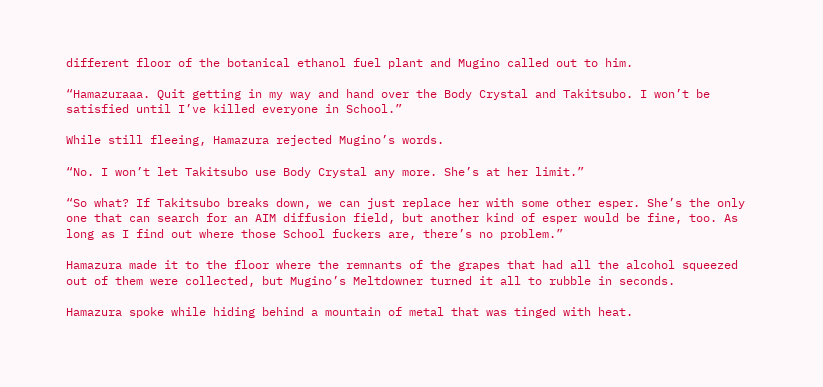different floor of the botanical ethanol fuel plant and Mugino called out to him.

“Hamazuraaa. Quit getting in my way and hand over the Body Crystal and Takitsubo. I won’t be satisfied until I’ve killed everyone in School.”

While still fleeing, Hamazura rejected Mugino’s words.

“No. I won’t let Takitsubo use Body Crystal any more. She’s at her limit.”

“So what? If Takitsubo breaks down, we can just replace her with some other esper. She’s the only one that can search for an AIM diffusion field, but another kind of esper would be fine, too. As long as I find out where those School fuckers are, there’s no problem.”

Hamazura made it to the floor where the remnants of the grapes that had all the alcohol squeezed out of them were collected, but Mugino’s Meltdowner turned it all to rubble in seconds.

Hamazura spoke while hiding behind a mountain of metal that was tinged with heat.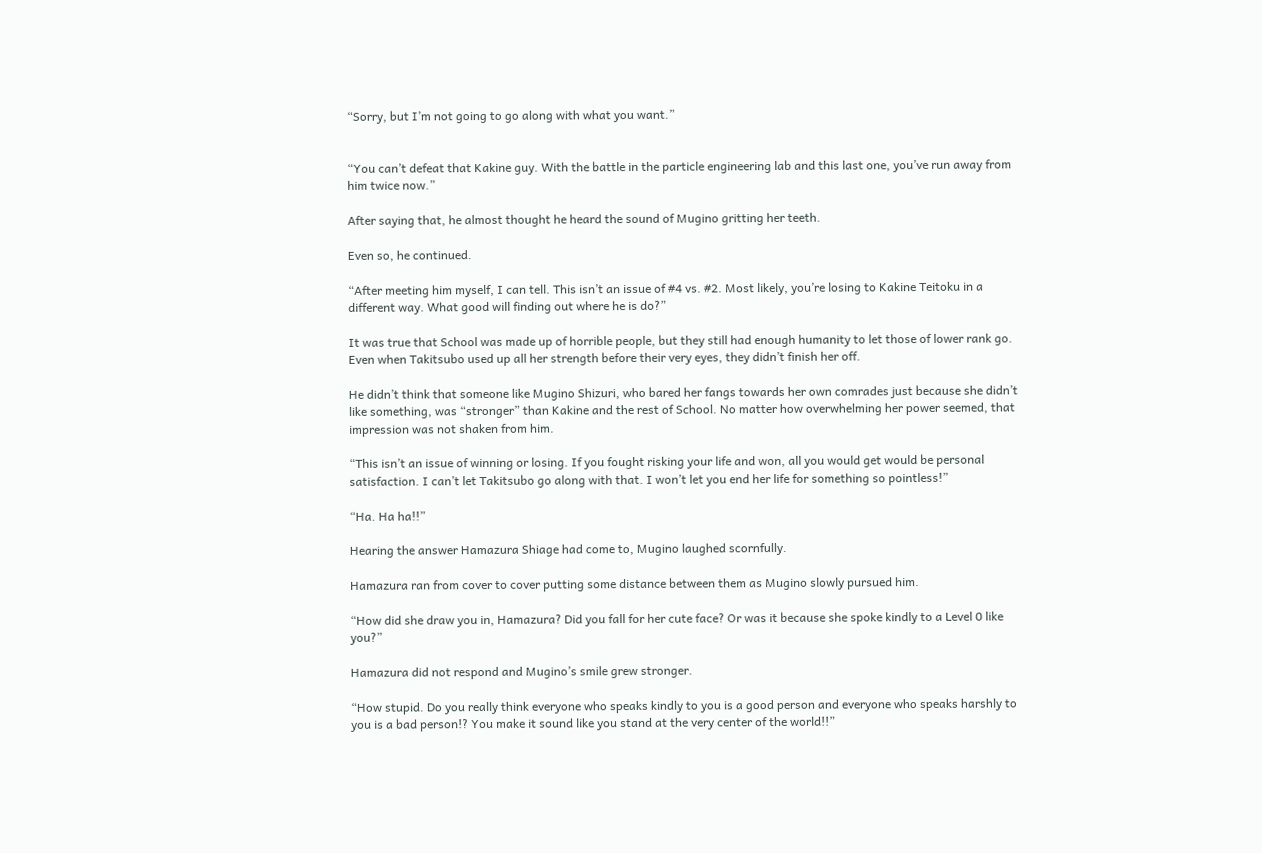“Sorry, but I’m not going to go along with what you want.”


“You can’t defeat that Kakine guy. With the battle in the particle engineering lab and this last one, you’ve run away from him twice now.”

After saying that, he almost thought he heard the sound of Mugino gritting her teeth.

Even so, he continued.

“After meeting him myself, I can tell. This isn’t an issue of #4 vs. #2. Most likely, you’re losing to Kakine Teitoku in a different way. What good will finding out where he is do?”

It was true that School was made up of horrible people, but they still had enough humanity to let those of lower rank go. Even when Takitsubo used up all her strength before their very eyes, they didn’t finish her off.

He didn’t think that someone like Mugino Shizuri, who bared her fangs towards her own comrades just because she didn’t like something, was “stronger” than Kakine and the rest of School. No matter how overwhelming her power seemed, that impression was not shaken from him.

“This isn’t an issue of winning or losing. If you fought risking your life and won, all you would get would be personal satisfaction. I can’t let Takitsubo go along with that. I won’t let you end her life for something so pointless!”

“Ha. Ha ha!!”

Hearing the answer Hamazura Shiage had come to, Mugino laughed scornfully.

Hamazura ran from cover to cover putting some distance between them as Mugino slowly pursued him.

“How did she draw you in, Hamazura? Did you fall for her cute face? Or was it because she spoke kindly to a Level 0 like you?”

Hamazura did not respond and Mugino’s smile grew stronger.

“How stupid. Do you really think everyone who speaks kindly to you is a good person and everyone who speaks harshly to you is a bad person!? You make it sound like you stand at the very center of the world!!”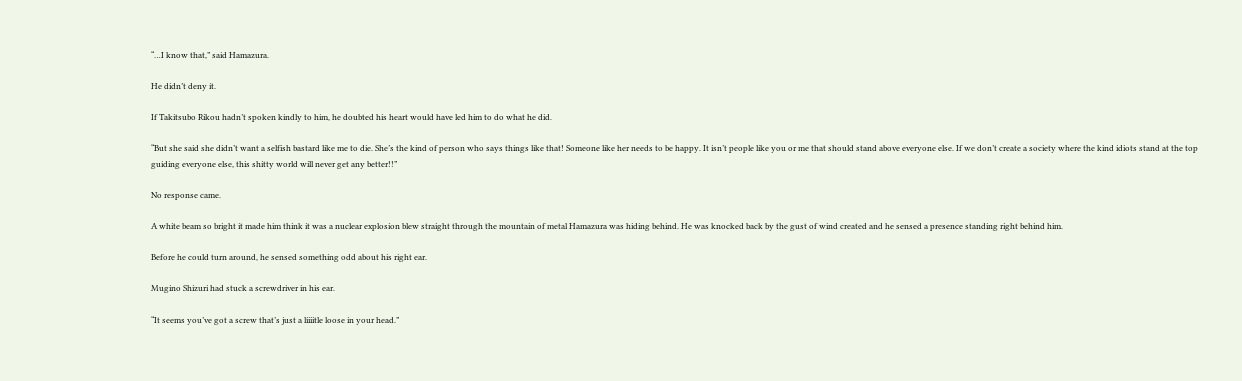“…I know that,” said Hamazura.

He didn’t deny it.

If Takitsubo Rikou hadn’t spoken kindly to him, he doubted his heart would have led him to do what he did.

“But she said she didn’t want a selfish bastard like me to die. She’s the kind of person who says things like that! Someone like her needs to be happy. It isn’t people like you or me that should stand above everyone else. If we don’t create a society where the kind idiots stand at the top guiding everyone else, this shitty world will never get any better!!”

No response came.

A white beam so bright it made him think it was a nuclear explosion blew straight through the mountain of metal Hamazura was hiding behind. He was knocked back by the gust of wind created and he sensed a presence standing right behind him.

Before he could turn around, he sensed something odd about his right ear.

Mugino Shizuri had stuck a screwdriver in his ear.

“It seems you’ve got a screw that’s just a liiiitle loose in your head.”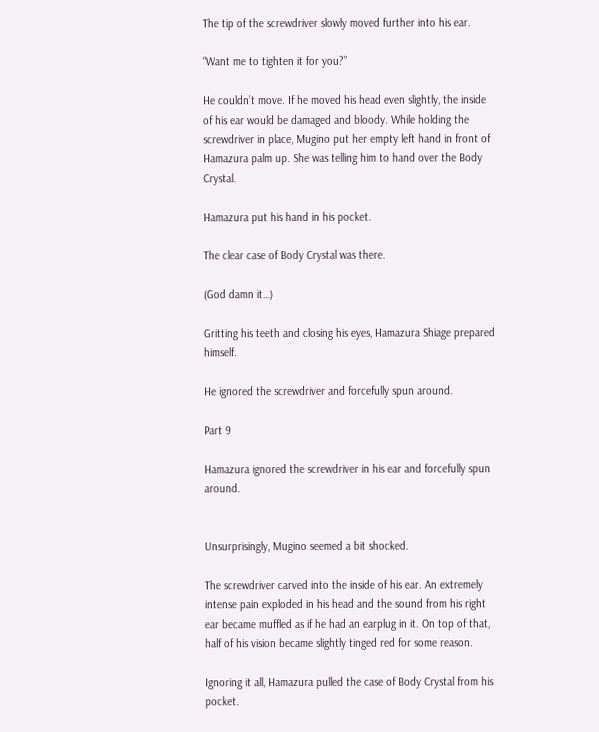The tip of the screwdriver slowly moved further into his ear.

“Want me to tighten it for you?”

He couldn’t move. If he moved his head even slightly, the inside of his ear would be damaged and bloody. While holding the screwdriver in place, Mugino put her empty left hand in front of Hamazura palm up. She was telling him to hand over the Body Crystal.

Hamazura put his hand in his pocket.

The clear case of Body Crystal was there.

(God damn it…)

Gritting his teeth and closing his eyes, Hamazura Shiage prepared himself.

He ignored the screwdriver and forcefully spun around.

Part 9

Hamazura ignored the screwdriver in his ear and forcefully spun around.


Unsurprisingly, Mugino seemed a bit shocked.

The screwdriver carved into the inside of his ear. An extremely intense pain exploded in his head and the sound from his right ear became muffled as if he had an earplug in it. On top of that, half of his vision became slightly tinged red for some reason.

Ignoring it all, Hamazura pulled the case of Body Crystal from his pocket.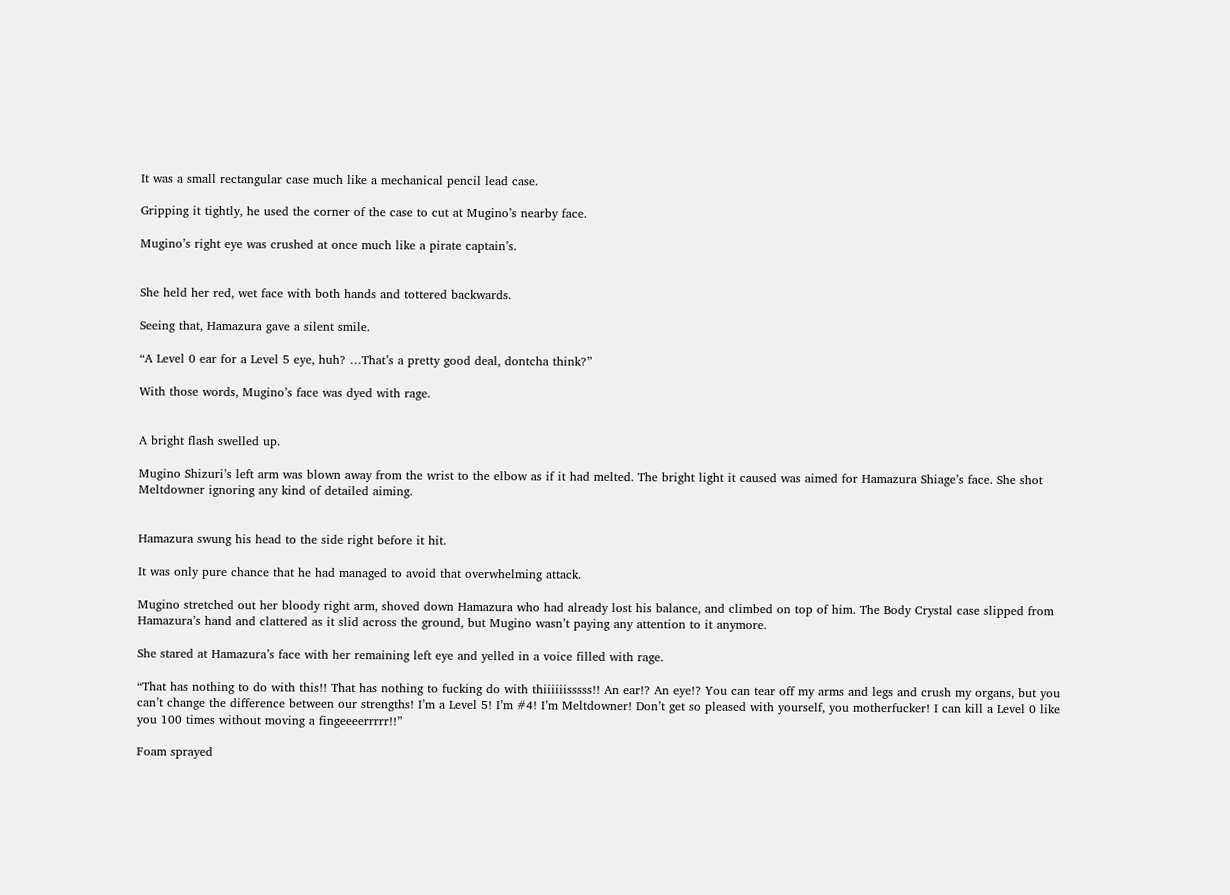It was a small rectangular case much like a mechanical pencil lead case.

Gripping it tightly, he used the corner of the case to cut at Mugino’s nearby face.

Mugino’s right eye was crushed at once much like a pirate captain’s.


She held her red, wet face with both hands and tottered backwards.

Seeing that, Hamazura gave a silent smile.

“A Level 0 ear for a Level 5 eye, huh? …That’s a pretty good deal, dontcha think?”

With those words, Mugino’s face was dyed with rage.


A bright flash swelled up.

Mugino Shizuri’s left arm was blown away from the wrist to the elbow as if it had melted. The bright light it caused was aimed for Hamazura Shiage’s face. She shot Meltdowner ignoring any kind of detailed aiming.


Hamazura swung his head to the side right before it hit.

It was only pure chance that he had managed to avoid that overwhelming attack.

Mugino stretched out her bloody right arm, shoved down Hamazura who had already lost his balance, and climbed on top of him. The Body Crystal case slipped from Hamazura’s hand and clattered as it slid across the ground, but Mugino wasn’t paying any attention to it anymore.

She stared at Hamazura’s face with her remaining left eye and yelled in a voice filled with rage.

“That has nothing to do with this!! That has nothing to fucking do with thiiiiiisssss!! An ear!? An eye!? You can tear off my arms and legs and crush my organs, but you can’t change the difference between our strengths! I’m a Level 5! I’m #4! I’m Meltdowner! Don’t get so pleased with yourself, you motherfucker! I can kill a Level 0 like you 100 times without moving a fingeeeerrrrr!!”

Foam sprayed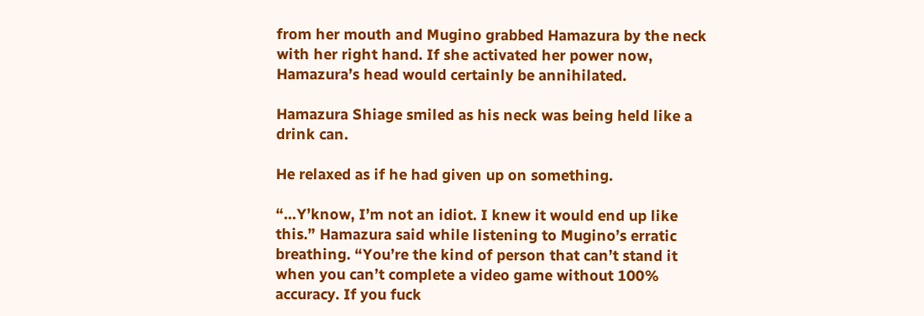from her mouth and Mugino grabbed Hamazura by the neck with her right hand. If she activated her power now, Hamazura’s head would certainly be annihilated.

Hamazura Shiage smiled as his neck was being held like a drink can.

He relaxed as if he had given up on something.

“…Y’know, I’m not an idiot. I knew it would end up like this.” Hamazura said while listening to Mugino’s erratic breathing. “You’re the kind of person that can’t stand it when you can’t complete a video game without 100% accuracy. If you fuck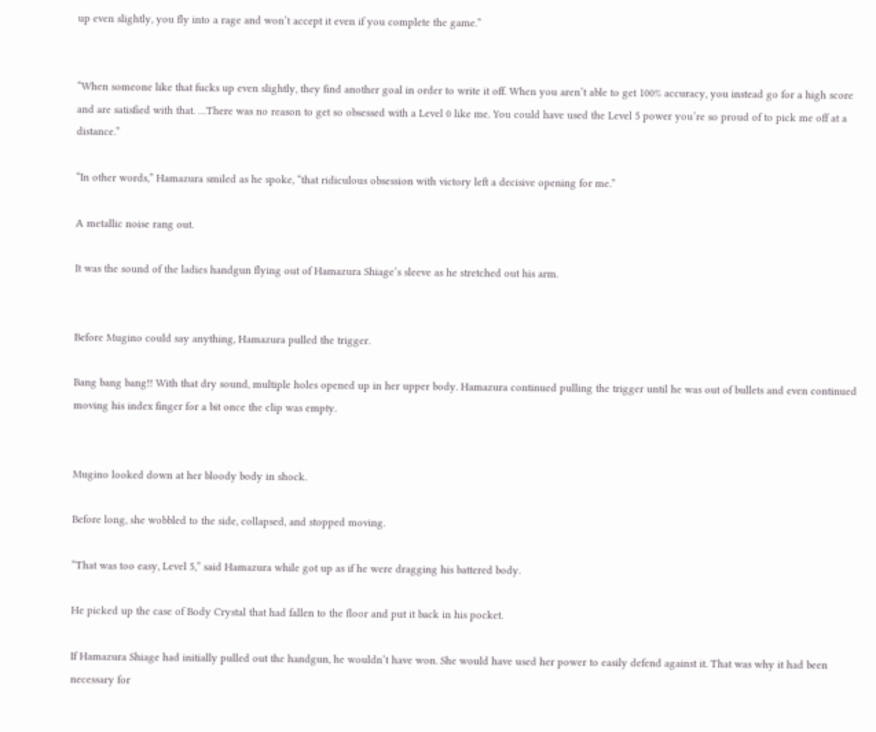up even slightly, you fly into a rage and won’t accept it even if you complete the game.”


“When someone like that fucks up even slightly, they find another goal in order to write it off. When you aren’t able to get 100% accuracy, you instead go for a high score and are satisfied with that. …There was no reason to get so obsessed with a Level 0 like me. You could have used the Level 5 power you’re so proud of to pick me off at a distance.”

“In other words,” Hamazura smiled as he spoke, “that ridiculous obsession with victory left a decisive opening for me.”

A metallic noise rang out.

It was the sound of the ladies handgun flying out of Hamazura Shiage’s sleeve as he stretched out his arm.


Before Mugino could say anything, Hamazura pulled the trigger.

Bang bang bang!! With that dry sound, multiple holes opened up in her upper body. Hamazura continued pulling the trigger until he was out of bullets and even continued moving his index finger for a bit once the clip was empty.


Mugino looked down at her bloody body in shock.

Before long, she wobbled to the side, collapsed, and stopped moving.

“That was too easy, Level 5,” said Hamazura while got up as if he were dragging his battered body.

He picked up the case of Body Crystal that had fallen to the floor and put it back in his pocket.

If Hamazura Shiage had initially pulled out the handgun, he wouldn’t have won. She would have used her power to easily defend against it. That was why it had been necessary for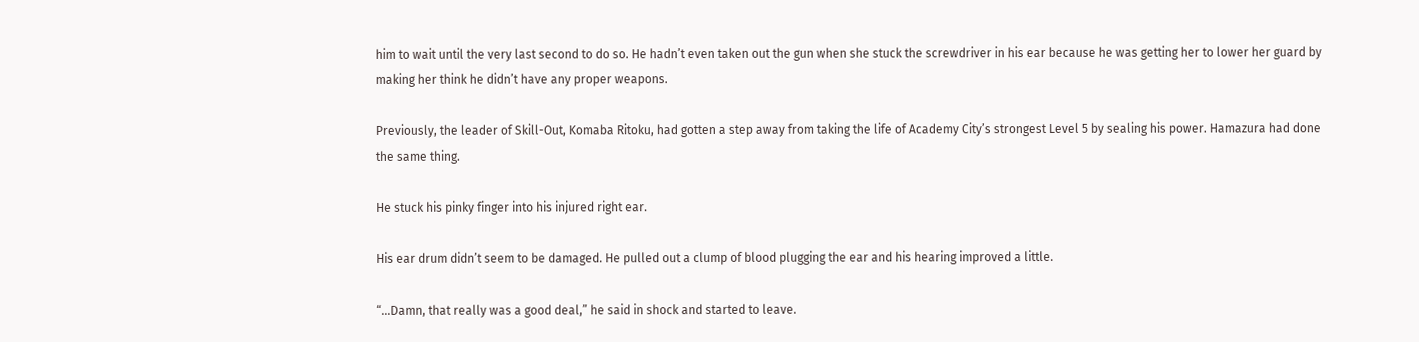him to wait until the very last second to do so. He hadn’t even taken out the gun when she stuck the screwdriver in his ear because he was getting her to lower her guard by making her think he didn’t have any proper weapons.

Previously, the leader of Skill-Out, Komaba Ritoku, had gotten a step away from taking the life of Academy City’s strongest Level 5 by sealing his power. Hamazura had done the same thing.

He stuck his pinky finger into his injured right ear.

His ear drum didn’t seem to be damaged. He pulled out a clump of blood plugging the ear and his hearing improved a little.

“…Damn, that really was a good deal,” he said in shock and started to leave.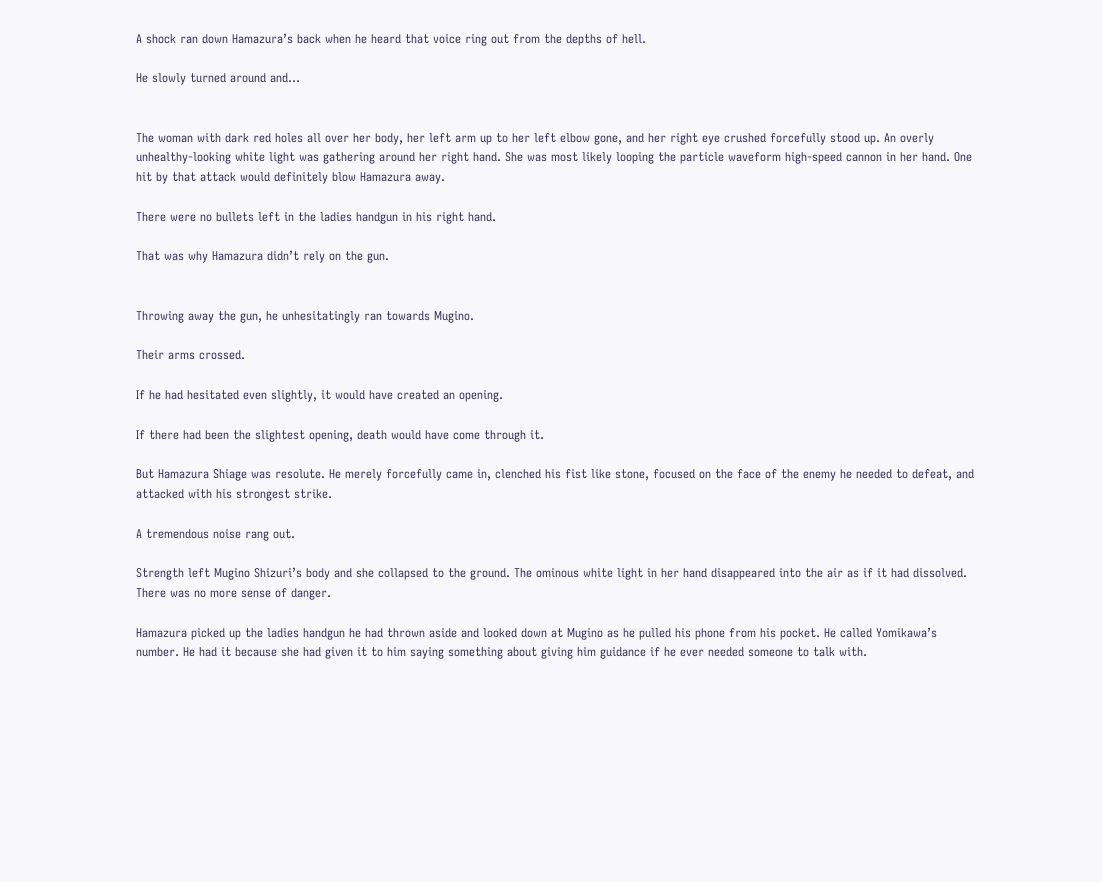A shock ran down Hamazura’s back when he heard that voice ring out from the depths of hell.

He slowly turned around and…


The woman with dark red holes all over her body, her left arm up to her left elbow gone, and her right eye crushed forcefully stood up. An overly unhealthy-looking white light was gathering around her right hand. She was most likely looping the particle waveform high-speed cannon in her hand. One hit by that attack would definitely blow Hamazura away.

There were no bullets left in the ladies handgun in his right hand.

That was why Hamazura didn’t rely on the gun.


Throwing away the gun, he unhesitatingly ran towards Mugino.

Their arms crossed.

If he had hesitated even slightly, it would have created an opening.

If there had been the slightest opening, death would have come through it.

But Hamazura Shiage was resolute. He merely forcefully came in, clenched his fist like stone, focused on the face of the enemy he needed to defeat, and attacked with his strongest strike.

A tremendous noise rang out.

Strength left Mugino Shizuri’s body and she collapsed to the ground. The ominous white light in her hand disappeared into the air as if it had dissolved. There was no more sense of danger.

Hamazura picked up the ladies handgun he had thrown aside and looked down at Mugino as he pulled his phone from his pocket. He called Yomikawa’s number. He had it because she had given it to him saying something about giving him guidance if he ever needed someone to talk with.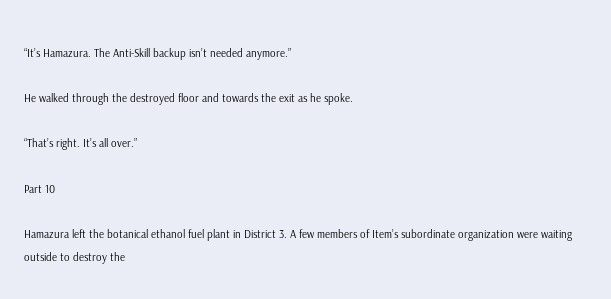“It’s Hamazura. The Anti-Skill backup isn’t needed anymore.”

He walked through the destroyed floor and towards the exit as he spoke.

“That’s right. It’s all over.”

Part 10

Hamazura left the botanical ethanol fuel plant in District 3. A few members of Item’s subordinate organization were waiting outside to destroy the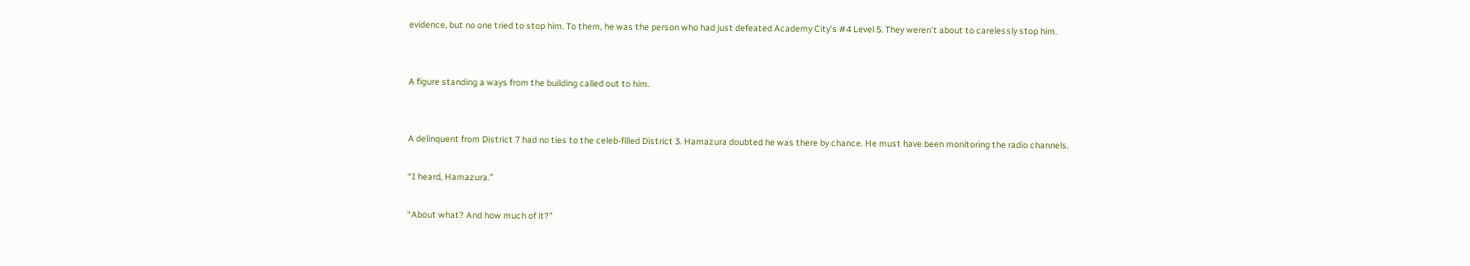evidence, but no one tried to stop him. To them, he was the person who had just defeated Academy City’s #4 Level 5. They weren’t about to carelessly stop him.


A figure standing a ways from the building called out to him.


A delinquent from District 7 had no ties to the celeb-filled District 3. Hamazura doubted he was there by chance. He must have been monitoring the radio channels.

“I heard, Hamazura.”

“About what? And how much of it?”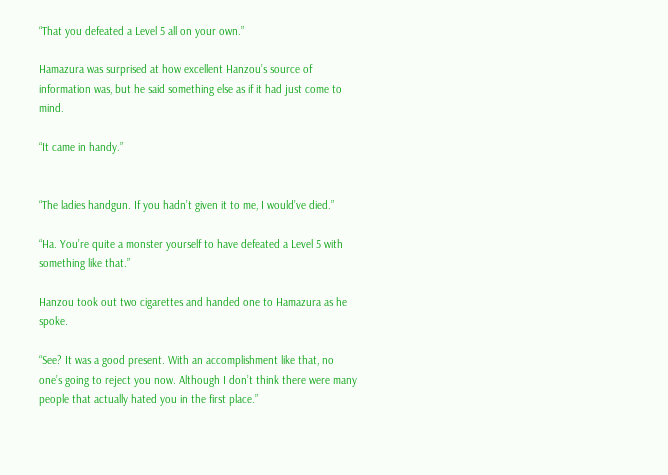“That you defeated a Level 5 all on your own.”

Hamazura was surprised at how excellent Hanzou’s source of information was, but he said something else as if it had just come to mind.

“It came in handy.”


“The ladies handgun. If you hadn’t given it to me, I would’ve died.”

“Ha. You’re quite a monster yourself to have defeated a Level 5 with something like that.”

Hanzou took out two cigarettes and handed one to Hamazura as he spoke.

“See? It was a good present. With an accomplishment like that, no one’s going to reject you now. Although I don’t think there were many people that actually hated you in the first place.”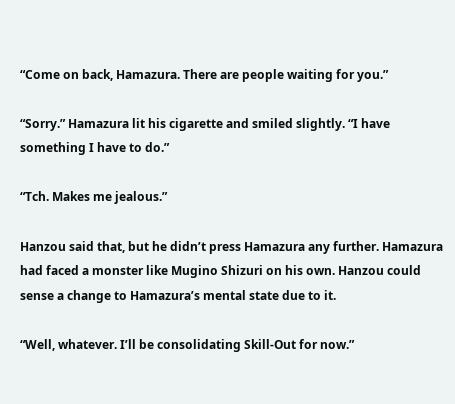“Come on back, Hamazura. There are people waiting for you.”

“Sorry.” Hamazura lit his cigarette and smiled slightly. “I have something I have to do.”

“Tch. Makes me jealous.”

Hanzou said that, but he didn’t press Hamazura any further. Hamazura had faced a monster like Mugino Shizuri on his own. Hanzou could sense a change to Hamazura’s mental state due to it.

“Well, whatever. I’ll be consolidating Skill-Out for now.”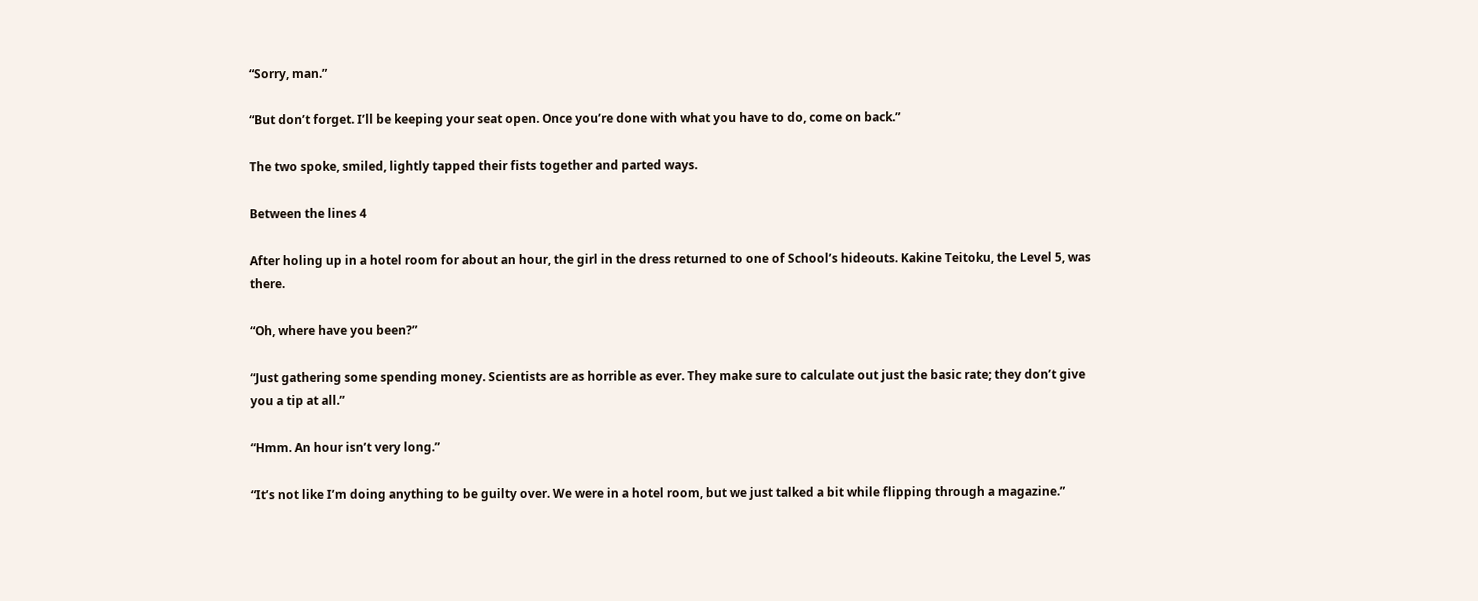“Sorry, man.”

“But don’t forget. I’ll be keeping your seat open. Once you’re done with what you have to do, come on back.”

The two spoke, smiled, lightly tapped their fists together and parted ways.

Between the lines 4

After holing up in a hotel room for about an hour, the girl in the dress returned to one of School’s hideouts. Kakine Teitoku, the Level 5, was there.

“Oh, where have you been?”

“Just gathering some spending money. Scientists are as horrible as ever. They make sure to calculate out just the basic rate; they don’t give you a tip at all.”

“Hmm. An hour isn’t very long.”

“It’s not like I’m doing anything to be guilty over. We were in a hotel room, but we just talked a bit while flipping through a magazine.”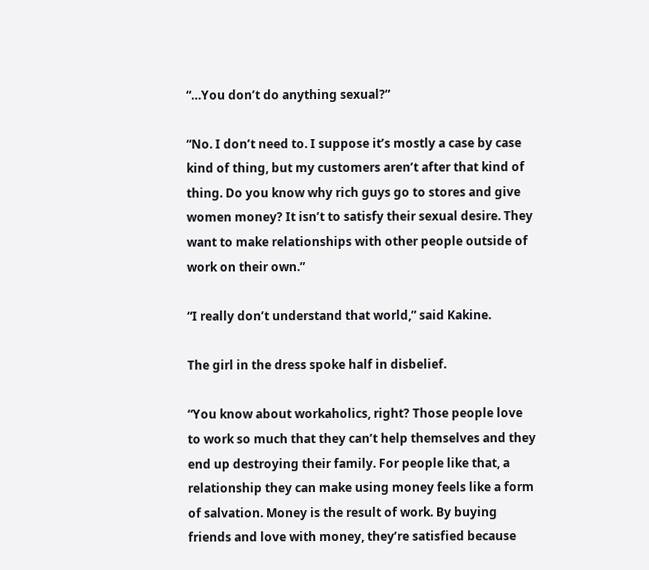“…You don’t do anything sexual?”

“No. I don’t need to. I suppose it’s mostly a case by case kind of thing, but my customers aren’t after that kind of thing. Do you know why rich guys go to stores and give women money? It isn’t to satisfy their sexual desire. They want to make relationships with other people outside of work on their own.”

“I really don’t understand that world,” said Kakine.

The girl in the dress spoke half in disbelief.

“You know about workaholics, right? Those people love to work so much that they can’t help themselves and they end up destroying their family. For people like that, a relationship they can make using money feels like a form of salvation. Money is the result of work. By buying friends and love with money, they’re satisfied because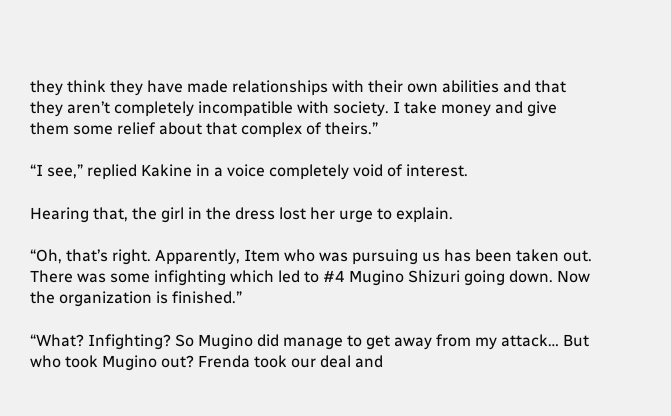they think they have made relationships with their own abilities and that they aren’t completely incompatible with society. I take money and give them some relief about that complex of theirs.”

“I see,” replied Kakine in a voice completely void of interest.

Hearing that, the girl in the dress lost her urge to explain.

“Oh, that’s right. Apparently, Item who was pursuing us has been taken out. There was some infighting which led to #4 Mugino Shizuri going down. Now the organization is finished.”

“What? Infighting? So Mugino did manage to get away from my attack… But who took Mugino out? Frenda took our deal and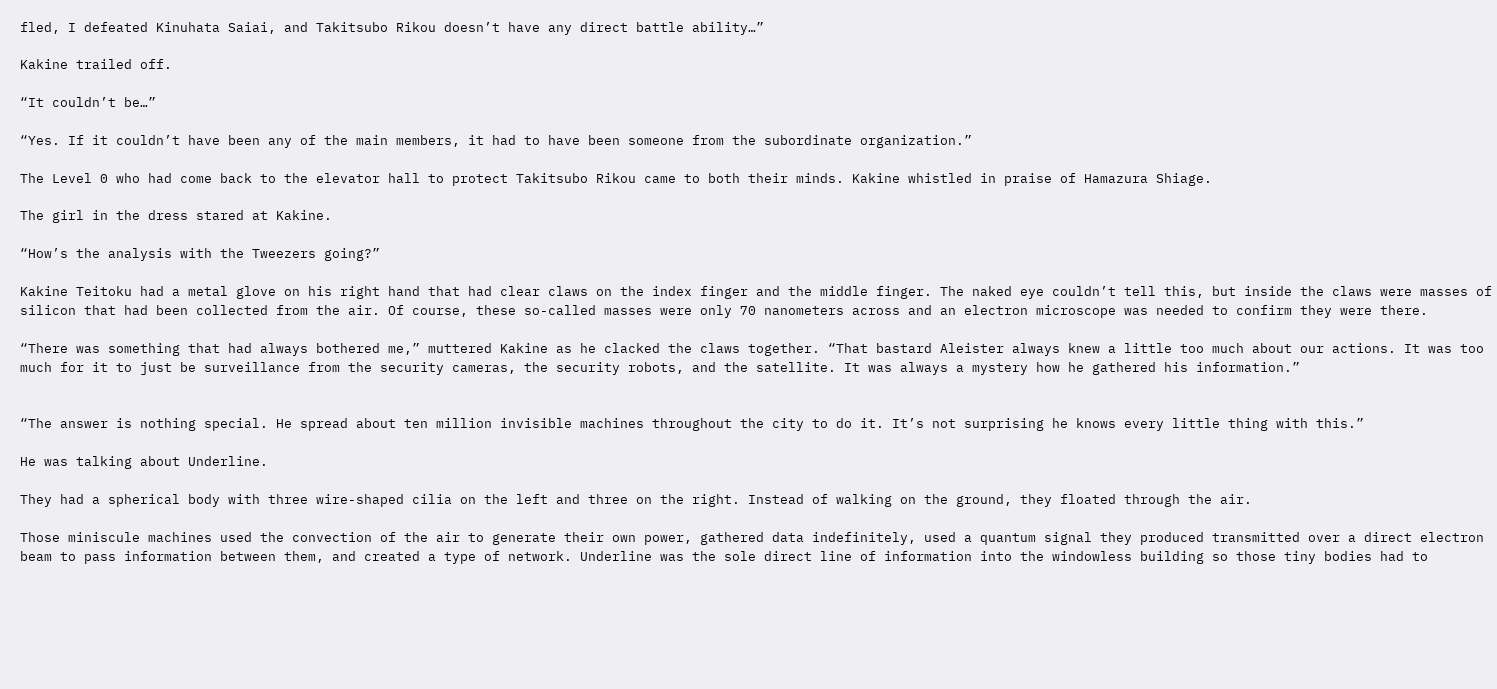fled, I defeated Kinuhata Saiai, and Takitsubo Rikou doesn’t have any direct battle ability…”

Kakine trailed off.

“It couldn’t be…”

“Yes. If it couldn’t have been any of the main members, it had to have been someone from the subordinate organization.”

The Level 0 who had come back to the elevator hall to protect Takitsubo Rikou came to both their minds. Kakine whistled in praise of Hamazura Shiage.

The girl in the dress stared at Kakine.

“How’s the analysis with the Tweezers going?”

Kakine Teitoku had a metal glove on his right hand that had clear claws on the index finger and the middle finger. The naked eye couldn’t tell this, but inside the claws were masses of silicon that had been collected from the air. Of course, these so-called masses were only 70 nanometers across and an electron microscope was needed to confirm they were there.

“There was something that had always bothered me,” muttered Kakine as he clacked the claws together. “That bastard Aleister always knew a little too much about our actions. It was too much for it to just be surveillance from the security cameras, the security robots, and the satellite. It was always a mystery how he gathered his information.”


“The answer is nothing special. He spread about ten million invisible machines throughout the city to do it. It’s not surprising he knows every little thing with this.”

He was talking about Underline.

They had a spherical body with three wire-shaped cilia on the left and three on the right. Instead of walking on the ground, they floated through the air.

Those miniscule machines used the convection of the air to generate their own power, gathered data indefinitely, used a quantum signal they produced transmitted over a direct electron beam to pass information between them, and created a type of network. Underline was the sole direct line of information into the windowless building so those tiny bodies had to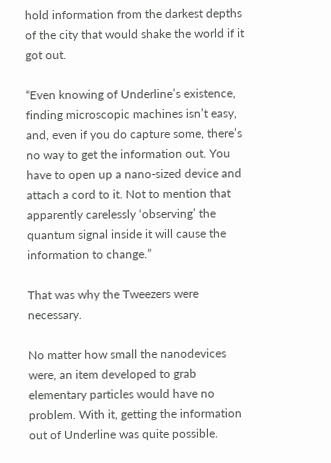hold information from the darkest depths of the city that would shake the world if it got out.

“Even knowing of Underline’s existence, finding microscopic machines isn’t easy, and, even if you do capture some, there’s no way to get the information out. You have to open up a nano-sized device and attach a cord to it. Not to mention that apparently carelessly ‘observing’ the quantum signal inside it will cause the information to change.”

That was why the Tweezers were necessary.

No matter how small the nanodevices were, an item developed to grab elementary particles would have no problem. With it, getting the information out of Underline was quite possible.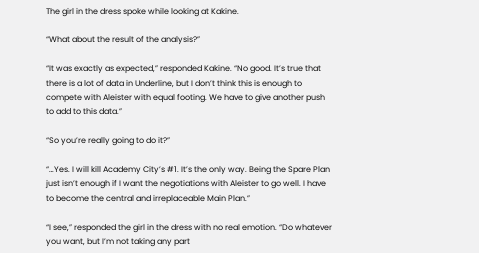The girl in the dress spoke while looking at Kakine.

“What about the result of the analysis?”

“It was exactly as expected,” responded Kakine. “No good. It’s true that there is a lot of data in Underline, but I don’t think this is enough to compete with Aleister with equal footing. We have to give another push to add to this data.”

“So you’re really going to do it?”

“…Yes. I will kill Academy City’s #1. It’s the only way. Being the Spare Plan just isn’t enough if I want the negotiations with Aleister to go well. I have to become the central and irreplaceable Main Plan.”

“I see,” responded the girl in the dress with no real emotion. “Do whatever you want, but I’m not taking any part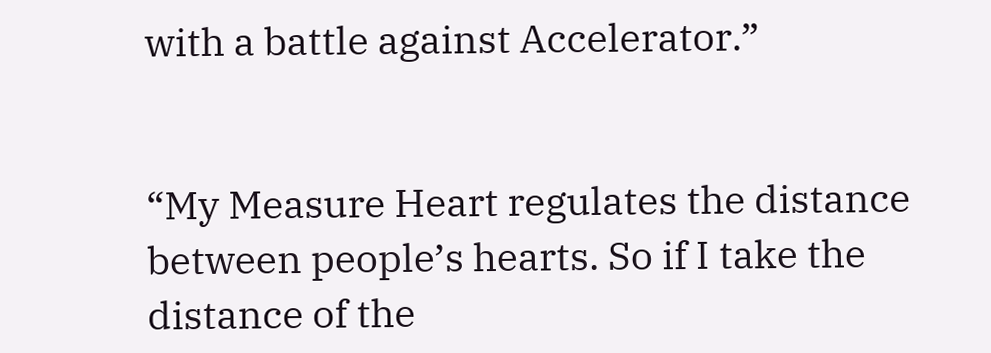with a battle against Accelerator.”


“My Measure Heart regulates the distance between people’s hearts. So if I take the distance of the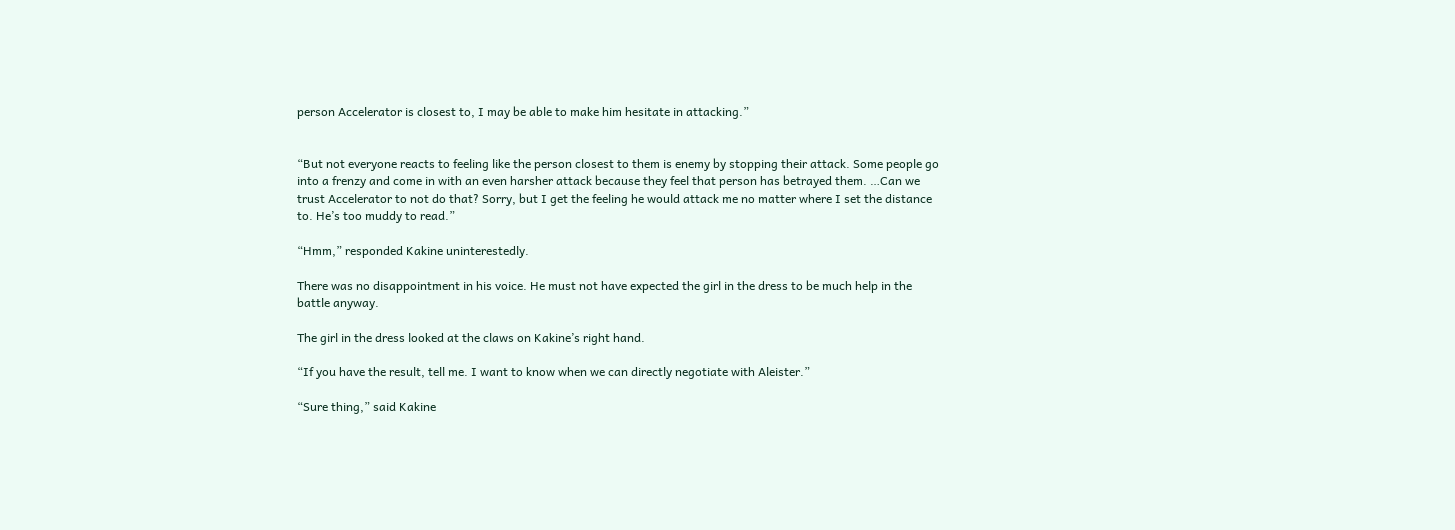person Accelerator is closest to, I may be able to make him hesitate in attacking.”


“But not everyone reacts to feeling like the person closest to them is enemy by stopping their attack. Some people go into a frenzy and come in with an even harsher attack because they feel that person has betrayed them. …Can we trust Accelerator to not do that? Sorry, but I get the feeling he would attack me no matter where I set the distance to. He’s too muddy to read.”

“Hmm,” responded Kakine uninterestedly.

There was no disappointment in his voice. He must not have expected the girl in the dress to be much help in the battle anyway.

The girl in the dress looked at the claws on Kakine’s right hand.

“If you have the result, tell me. I want to know when we can directly negotiate with Aleister.”

“Sure thing,” said Kakine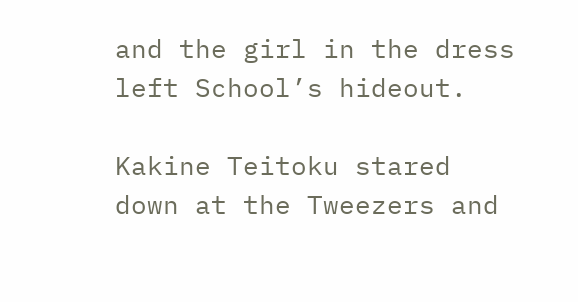and the girl in the dress left School’s hideout.

Kakine Teitoku stared down at the Tweezers and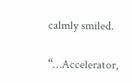calmly smiled.

“…Accelerator,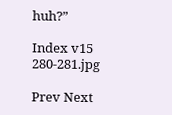huh?”

Index v15 280-281.jpg

Prev Next